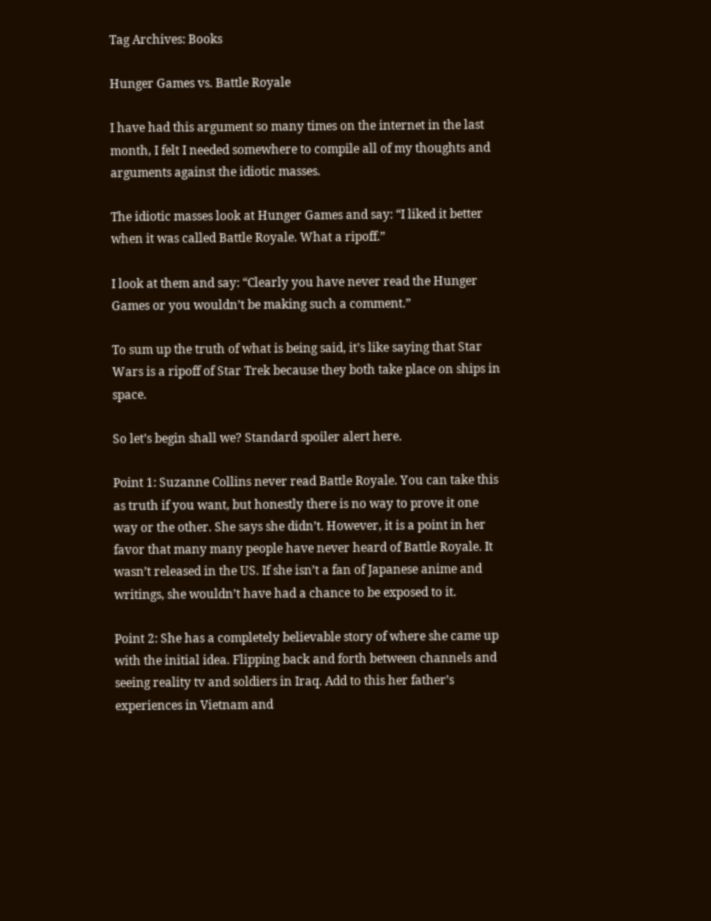Tag Archives: Books

Hunger Games vs. Battle Royale

I have had this argument so many times on the internet in the last month, I felt I needed somewhere to compile all of my thoughts and arguments against the idiotic masses.

The idiotic masses look at Hunger Games and say: “I liked it better when it was called Battle Royale. What a ripoff.”

I look at them and say: “Clearly you have never read the Hunger Games or you wouldn’t be making such a comment.”

To sum up the truth of what is being said, it’s like saying that Star Wars is a ripoff of Star Trek because they both take place on ships in space.

So let’s begin shall we? Standard spoiler alert here.

Point 1: Suzanne Collins never read Battle Royale. You can take this as truth if you want, but honestly there is no way to prove it one way or the other. She says she didn’t. However, it is a point in her favor that many many people have never heard of Battle Royale. It wasn’t released in the US. If she isn’t a fan of Japanese anime and writings, she wouldn’t have had a chance to be exposed to it.

Point 2: She has a completely believable story of where she came up with the initial idea. Flipping back and forth between channels and seeing reality tv and soldiers in Iraq. Add to this her father’s experiences in Vietnam and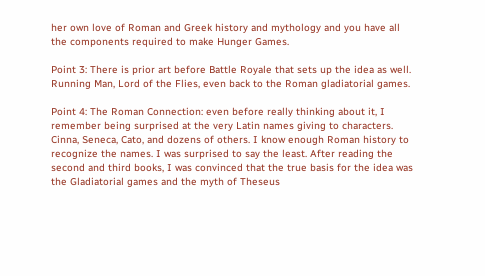her own love of Roman and Greek history and mythology and you have all the components required to make Hunger Games.

Point 3: There is prior art before Battle Royale that sets up the idea as well. Running Man, Lord of the Flies, even back to the Roman gladiatorial games.

Point 4: The Roman Connection: even before really thinking about it, I remember being surprised at the very Latin names giving to characters. Cinna, Seneca, Cato, and dozens of others. I know enough Roman history to recognize the names. I was surprised to say the least. After reading the second and third books, I was convinced that the true basis for the idea was the Gladiatorial games and the myth of Theseus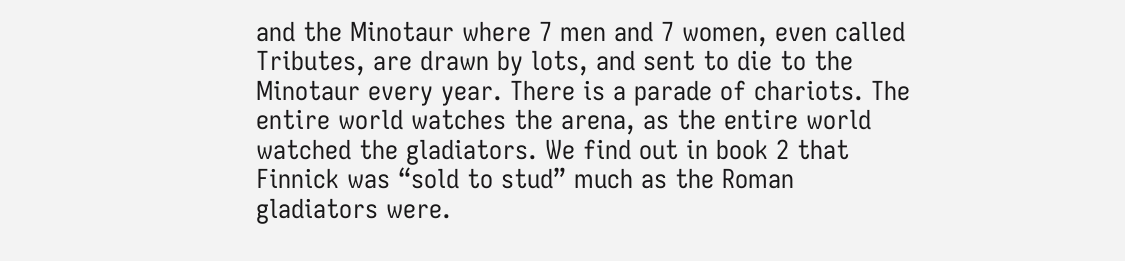and the Minotaur where 7 men and 7 women, even called Tributes, are drawn by lots, and sent to die to the Minotaur every year. There is a parade of chariots. The entire world watches the arena, as the entire world watched the gladiators. We find out in book 2 that Finnick was “sold to stud” much as the Roman gladiators were.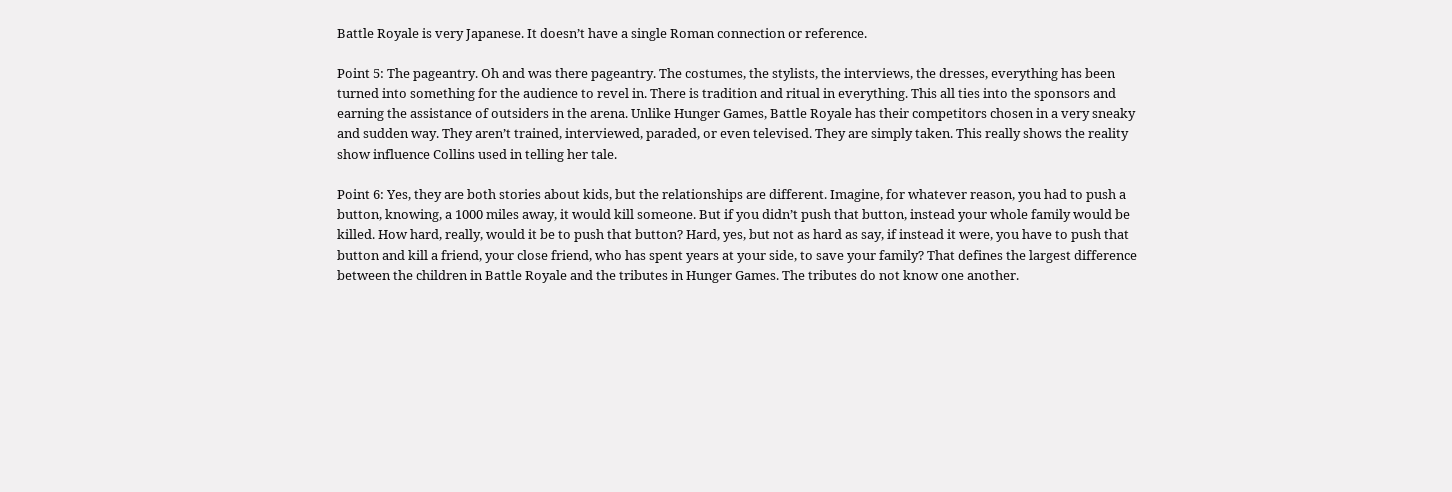Battle Royale is very Japanese. It doesn’t have a single Roman connection or reference.

Point 5: The pageantry. Oh and was there pageantry. The costumes, the stylists, the interviews, the dresses, everything has been turned into something for the audience to revel in. There is tradition and ritual in everything. This all ties into the sponsors and earning the assistance of outsiders in the arena. Unlike Hunger Games, Battle Royale has their competitors chosen in a very sneaky and sudden way. They aren’t trained, interviewed, paraded, or even televised. They are simply taken. This really shows the reality show influence Collins used in telling her tale.

Point 6: Yes, they are both stories about kids, but the relationships are different. Imagine, for whatever reason, you had to push a button, knowing, a 1000 miles away, it would kill someone. But if you didn’t push that button, instead your whole family would be killed. How hard, really, would it be to push that button? Hard, yes, but not as hard as say, if instead it were, you have to push that button and kill a friend, your close friend, who has spent years at your side, to save your family? That defines the largest difference between the children in Battle Royale and the tributes in Hunger Games. The tributes do not know one another.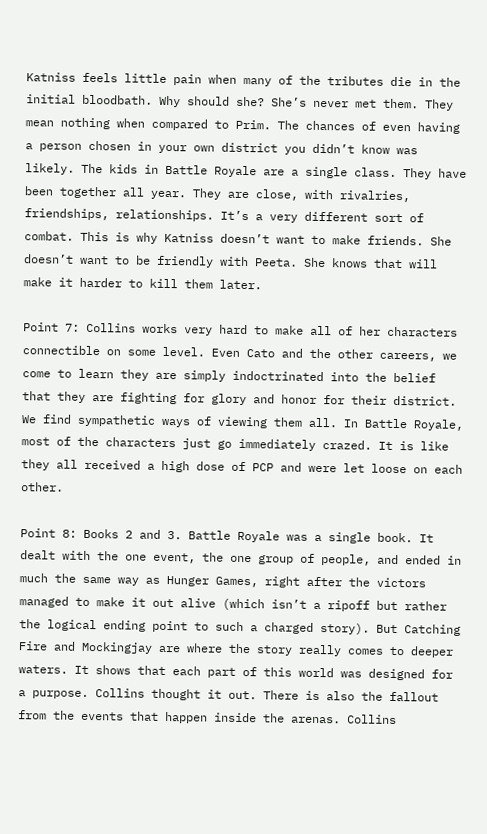Katniss feels little pain when many of the tributes die in the initial bloodbath. Why should she? She’s never met them. They mean nothing when compared to Prim. The chances of even having a person chosen in your own district you didn’t know was likely. The kids in Battle Royale are a single class. They have been together all year. They are close, with rivalries, friendships, relationships. It’s a very different sort of combat. This is why Katniss doesn’t want to make friends. She doesn’t want to be friendly with Peeta. She knows that will make it harder to kill them later.

Point 7: Collins works very hard to make all of her characters connectible on some level. Even Cato and the other careers, we come to learn they are simply indoctrinated into the belief that they are fighting for glory and honor for their district. We find sympathetic ways of viewing them all. In Battle Royale, most of the characters just go immediately crazed. It is like they all received a high dose of PCP and were let loose on each other.

Point 8: Books 2 and 3. Battle Royale was a single book. It dealt with the one event, the one group of people, and ended in much the same way as Hunger Games, right after the victors managed to make it out alive (which isn’t a ripoff but rather the logical ending point to such a charged story). But Catching Fire and Mockingjay are where the story really comes to deeper waters. It shows that each part of this world was designed for a purpose. Collins thought it out. There is also the fallout from the events that happen inside the arenas. Collins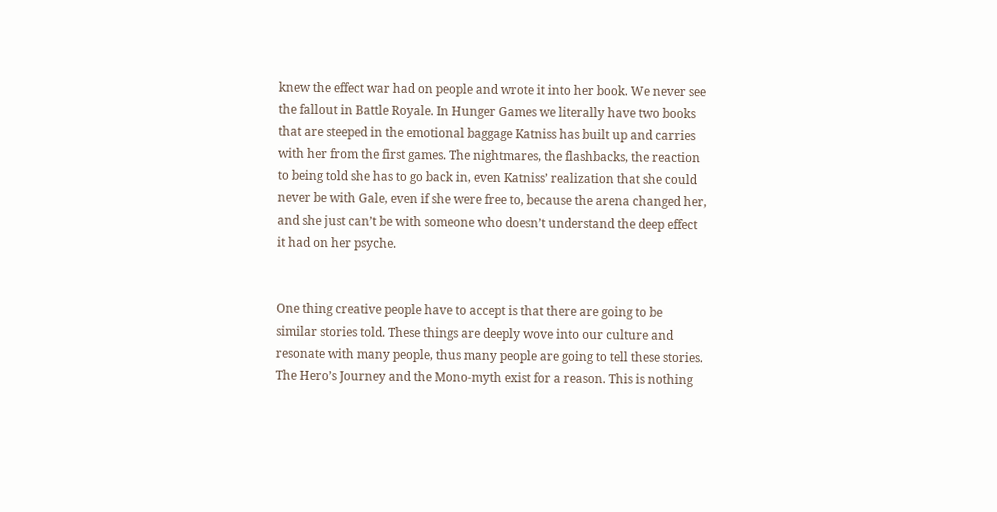knew the effect war had on people and wrote it into her book. We never see the fallout in Battle Royale. In Hunger Games we literally have two books that are steeped in the emotional baggage Katniss has built up and carries with her from the first games. The nightmares, the flashbacks, the reaction to being told she has to go back in, even Katniss’ realization that she could never be with Gale, even if she were free to, because the arena changed her, and she just can’t be with someone who doesn’t understand the deep effect it had on her psyche.


One thing creative people have to accept is that there are going to be similar stories told. These things are deeply wove into our culture and resonate with many people, thus many people are going to tell these stories. The Hero’s Journey and the Mono-myth exist for a reason. This is nothing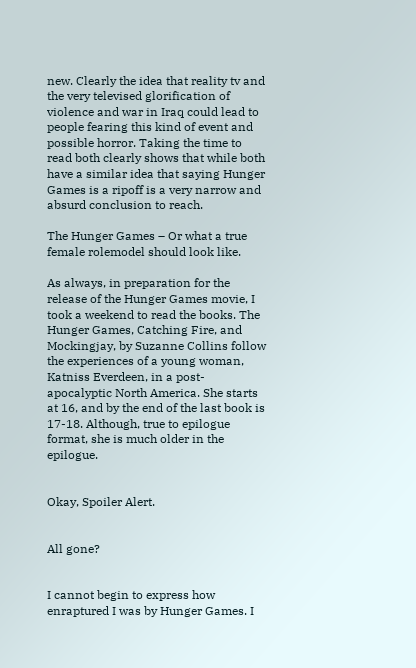new. Clearly the idea that reality tv and the very televised glorification of violence and war in Iraq could lead to people fearing this kind of event and possible horror. Taking the time to read both clearly shows that while both have a similar idea that saying Hunger Games is a ripoff is a very narrow and absurd conclusion to reach.

The Hunger Games – Or what a true female rolemodel should look like.

As always, in preparation for the release of the Hunger Games movie, I took a weekend to read the books. The Hunger Games, Catching Fire, and Mockingjay, by Suzanne Collins follow the experiences of a young woman, Katniss Everdeen, in a post-apocalyptic North America. She starts at 16, and by the end of the last book is 17-18. Although, true to epilogue format, she is much older in the epilogue.


Okay, Spoiler Alert.


All gone?


I cannot begin to express how enraptured I was by Hunger Games. I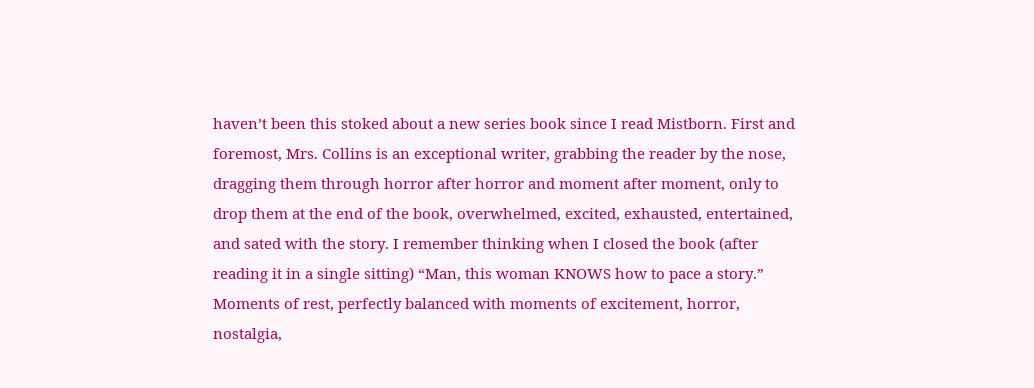haven’t been this stoked about a new series book since I read Mistborn. First and foremost, Mrs. Collins is an exceptional writer, grabbing the reader by the nose, dragging them through horror after horror and moment after moment, only to drop them at the end of the book, overwhelmed, excited, exhausted, entertained, and sated with the story. I remember thinking when I closed the book (after reading it in a single sitting) “Man, this woman KNOWS how to pace a story.” Moments of rest, perfectly balanced with moments of excitement, horror, nostalgia,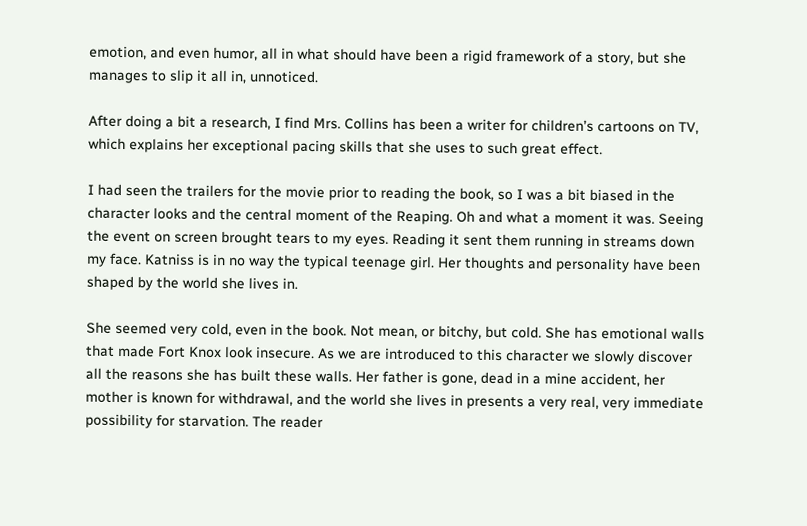emotion, and even humor, all in what should have been a rigid framework of a story, but she manages to slip it all in, unnoticed.

After doing a bit a research, I find Mrs. Collins has been a writer for children’s cartoons on TV, which explains her exceptional pacing skills that she uses to such great effect.

I had seen the trailers for the movie prior to reading the book, so I was a bit biased in the character looks and the central moment of the Reaping. Oh and what a moment it was. Seeing the event on screen brought tears to my eyes. Reading it sent them running in streams down my face. Katniss is in no way the typical teenage girl. Her thoughts and personality have been shaped by the world she lives in.

She seemed very cold, even in the book. Not mean, or bitchy, but cold. She has emotional walls that made Fort Knox look insecure. As we are introduced to this character we slowly discover all the reasons she has built these walls. Her father is gone, dead in a mine accident, her mother is known for withdrawal, and the world she lives in presents a very real, very immediate possibility for starvation. The reader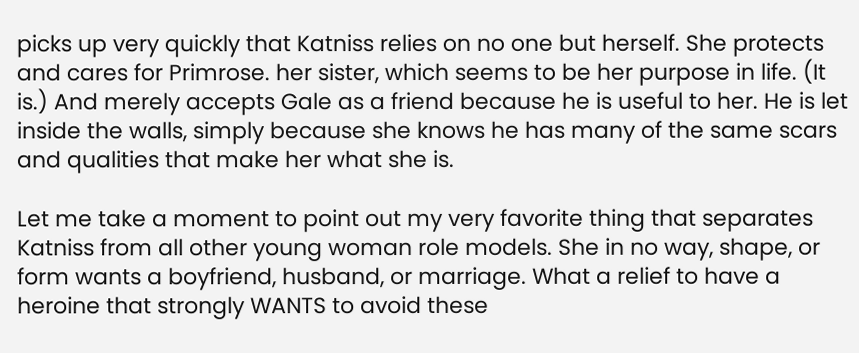picks up very quickly that Katniss relies on no one but herself. She protects and cares for Primrose. her sister, which seems to be her purpose in life. (It is.) And merely accepts Gale as a friend because he is useful to her. He is let inside the walls, simply because she knows he has many of the same scars and qualities that make her what she is.

Let me take a moment to point out my very favorite thing that separates Katniss from all other young woman role models. She in no way, shape, or form wants a boyfriend, husband, or marriage. What a relief to have a heroine that strongly WANTS to avoid these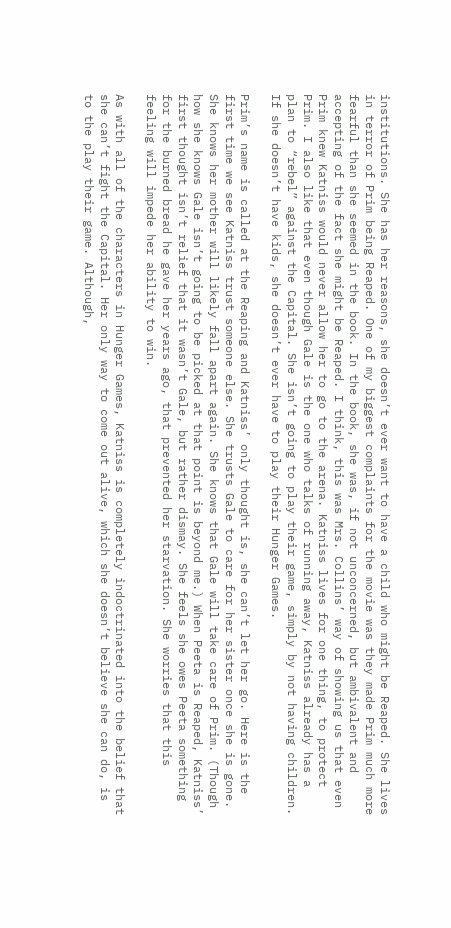institutions. She has her reasons, she doesn’t ever want to have a child who might be Reaped. She lives in terror of Prim being Reaped. One of my biggest complaints for the movie was they made Prim much more fearful than she seemed in the book. In the book, she was, if not unconcerned, but ambivalent and accepting of the fact she might be Reaped. I think, this was Mrs. Collins’ way of showing us that even Prim knew Katniss would never allow her to go to the arena. Katniss lives for one thing, to protect Prim. I also like that even though Gale is the one who talks of running away, Katniss already has a plan to “rebel” against the Capital. She isn’t going to play their game, simply by not having children. If she doesn’t have kids, she doesn’t ever have to play their Hunger Games.

Prim’s name is called at the Reaping and Katniss’ only thought is, she can’t let her go. Here is the first time we see Katniss trust someone else. She trusts Gale to care for her sister once she is gone. She knows her mother will likely fall apart again. She knows that Gale will take care of Prim. (Though how she knows Gale isn’t going to be picked at that point is beyond me.) When Peeta is Reaped, Katniss’ first thought isn’t relief that it wasn’t Gale, but rather dismay. She feels she owes Peeta something for the burned bread he gave her years ago, that prevented her starvation. She worries that this feeling will impede her ability to win.

As with all of the characters in Hunger Games, Katniss is completely indoctrinated into the belief that she can’t fight the Capital. Her only way to come out alive, which she doesn’t believe she can do, is to the play their game. Although,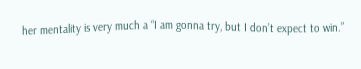her mentality is very much a “I am gonna try, but I don’t expect to win.”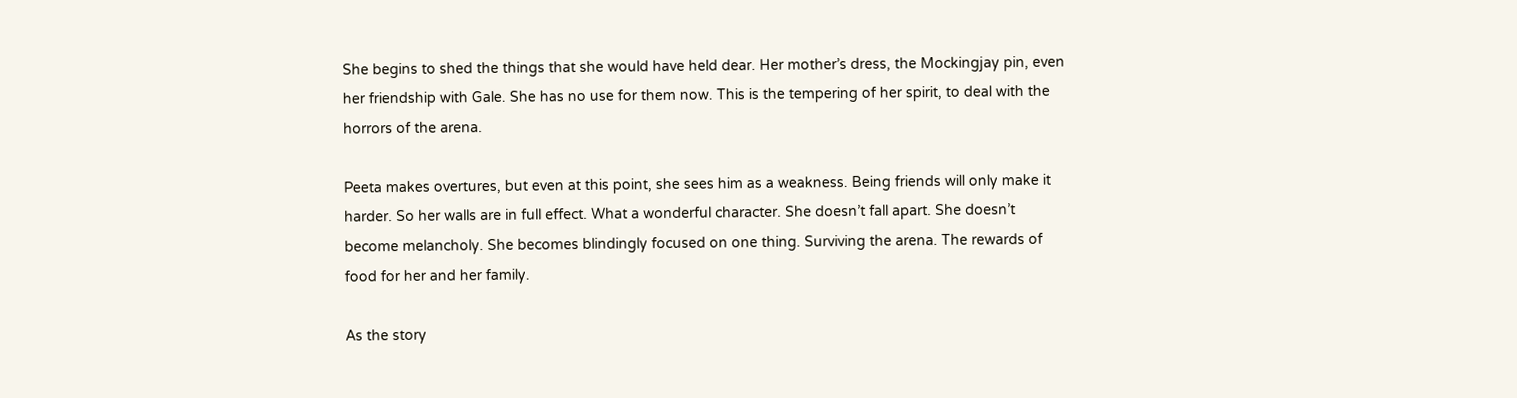She begins to shed the things that she would have held dear. Her mother’s dress, the Mockingjay pin, even her friendship with Gale. She has no use for them now. This is the tempering of her spirit, to deal with the horrors of the arena.

Peeta makes overtures, but even at this point, she sees him as a weakness. Being friends will only make it harder. So her walls are in full effect. What a wonderful character. She doesn’t fall apart. She doesn’t become melancholy. She becomes blindingly focused on one thing. Surviving the arena. The rewards of food for her and her family.

As the story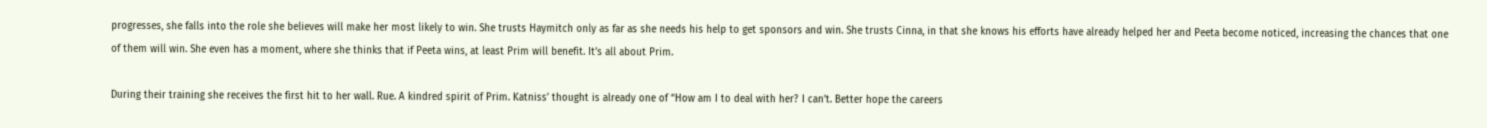progresses, she falls into the role she believes will make her most likely to win. She trusts Haymitch only as far as she needs his help to get sponsors and win. She trusts Cinna, in that she knows his efforts have already helped her and Peeta become noticed, increasing the chances that one of them will win. She even has a moment, where she thinks that if Peeta wins, at least Prim will benefit. It’s all about Prim.

During their training she receives the first hit to her wall. Rue. A kindred spirit of Prim. Katniss’ thought is already one of “How am I to deal with her? I can’t. Better hope the careers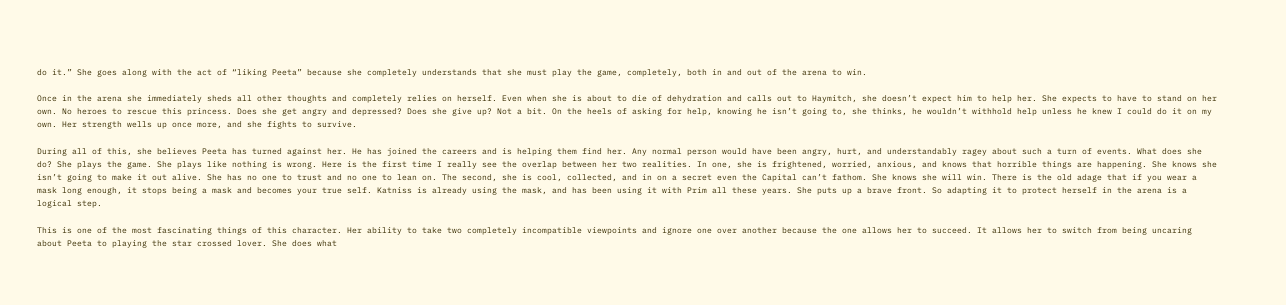do it.” She goes along with the act of “liking Peeta” because she completely understands that she must play the game, completely, both in and out of the arena to win.

Once in the arena she immediately sheds all other thoughts and completely relies on herself. Even when she is about to die of dehydration and calls out to Haymitch, she doesn’t expect him to help her. She expects to have to stand on her own. No heroes to rescue this princess. Does she get angry and depressed? Does she give up? Not a bit. On the heels of asking for help, knowing he isn’t going to, she thinks, he wouldn’t withhold help unless he knew I could do it on my own. Her strength wells up once more, and she fights to survive.

During all of this, she believes Peeta has turned against her. He has joined the careers and is helping them find her. Any normal person would have been angry, hurt, and understandably ragey about such a turn of events. What does she do? She plays the game. She plays like nothing is wrong. Here is the first time I really see the overlap between her two realities. In one, she is frightened, worried, anxious, and knows that horrible things are happening. She knows she isn’t going to make it out alive. She has no one to trust and no one to lean on. The second, she is cool, collected, and in on a secret even the Capital can’t fathom. She knows she will win. There is the old adage that if you wear a mask long enough, it stops being a mask and becomes your true self. Katniss is already using the mask, and has been using it with Prim all these years. She puts up a brave front. So adapting it to protect herself in the arena is a logical step.

This is one of the most fascinating things of this character. Her ability to take two completely incompatible viewpoints and ignore one over another because the one allows her to succeed. It allows her to switch from being uncaring about Peeta to playing the star crossed lover. She does what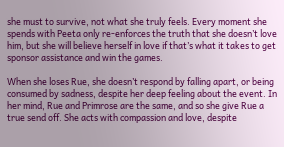she must to survive, not what she truly feels. Every moment she spends with Peeta only re-enforces the truth that she doesn’t love him, but she will believe herself in love if that’s what it takes to get sponsor assistance and win the games.

When she loses Rue, she doesn’t respond by falling apart, or being consumed by sadness, despite her deep feeling about the event. In her mind, Rue and Primrose are the same, and so she give Rue a true send off. She acts with compassion and love, despite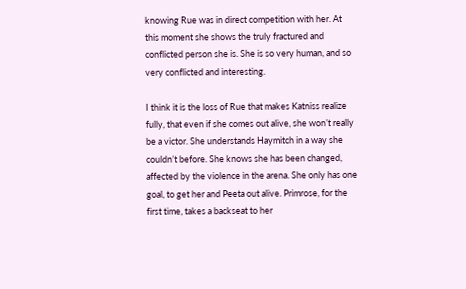knowing Rue was in direct competition with her. At this moment she shows the truly fractured and conflicted person she is. She is so very human, and so very conflicted and interesting.

I think it is the loss of Rue that makes Katniss realize fully, that even if she comes out alive, she won’t really be a victor. She understands Haymitch in a way she couldn’t before. She knows she has been changed, affected by the violence in the arena. She only has one goal, to get her and Peeta out alive. Primrose, for the first time, takes a backseat to her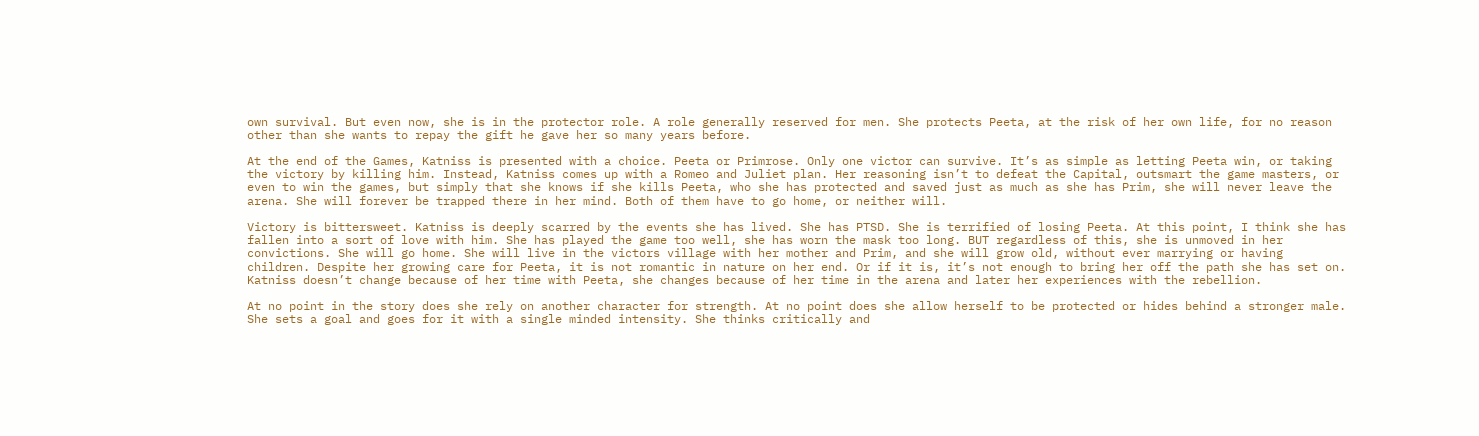own survival. But even now, she is in the protector role. A role generally reserved for men. She protects Peeta, at the risk of her own life, for no reason other than she wants to repay the gift he gave her so many years before.

At the end of the Games, Katniss is presented with a choice. Peeta or Primrose. Only one victor can survive. It’s as simple as letting Peeta win, or taking the victory by killing him. Instead, Katniss comes up with a Romeo and Juliet plan. Her reasoning isn’t to defeat the Capital, outsmart the game masters, or even to win the games, but simply that she knows if she kills Peeta, who she has protected and saved just as much as she has Prim, she will never leave the arena. She will forever be trapped there in her mind. Both of them have to go home, or neither will.

Victory is bittersweet. Katniss is deeply scarred by the events she has lived. She has PTSD. She is terrified of losing Peeta. At this point, I think she has fallen into a sort of love with him. She has played the game too well, she has worn the mask too long. BUT regardless of this, she is unmoved in her convictions. She will go home. She will live in the victors village with her mother and Prim, and she will grow old, without ever marrying or having children. Despite her growing care for Peeta, it is not romantic in nature on her end. Or if it is, it’s not enough to bring her off the path she has set on. Katniss doesn’t change because of her time with Peeta, she changes because of her time in the arena and later her experiences with the rebellion.

At no point in the story does she rely on another character for strength. At no point does she allow herself to be protected or hides behind a stronger male. She sets a goal and goes for it with a single minded intensity. She thinks critically and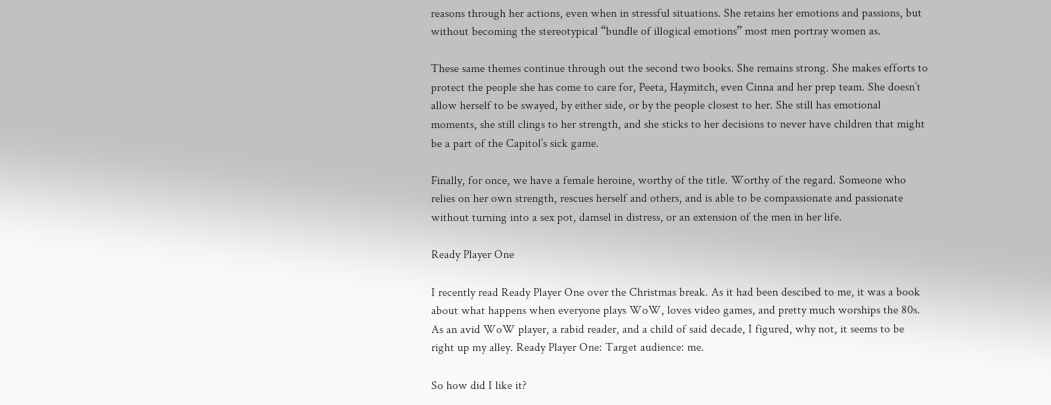reasons through her actions, even when in stressful situations. She retains her emotions and passions, but without becoming the stereotypical “bundle of illogical emotions” most men portray women as.

These same themes continue through out the second two books. She remains strong. She makes efforts to protect the people she has come to care for, Peeta, Haymitch, even Cinna and her prep team. She doesn’t allow herself to be swayed, by either side, or by the people closest to her. She still has emotional moments, she still clings to her strength, and she sticks to her decisions to never have children that might be a part of the Capitol’s sick game.

Finally, for once, we have a female heroine, worthy of the title. Worthy of the regard. Someone who relies on her own strength, rescues herself and others, and is able to be compassionate and passionate without turning into a sex pot, damsel in distress, or an extension of the men in her life.

Ready Player One

I recently read Ready Player One over the Christmas break. As it had been descibed to me, it was a book about what happens when everyone plays WoW, loves video games, and pretty much worships the 80s. As an avid WoW player, a rabid reader, and a child of said decade, I figured, why not, it seems to be right up my alley. Ready Player One: Target audience: me.

So how did I like it?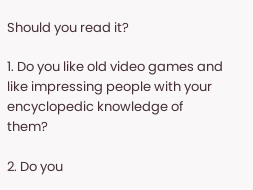Should you read it?

1. Do you like old video games and like impressing people with your encyclopedic knowledge of them?

2. Do you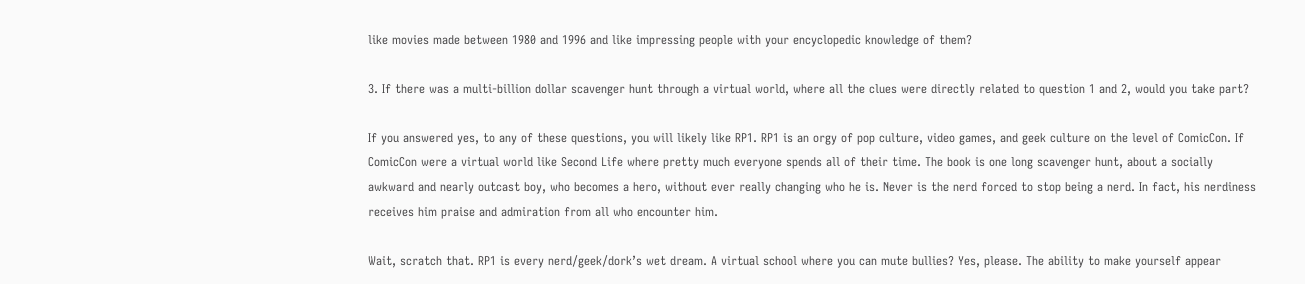like movies made between 1980 and 1996 and like impressing people with your encyclopedic knowledge of them?

3. If there was a multi-billion dollar scavenger hunt through a virtual world, where all the clues were directly related to question 1 and 2, would you take part?

If you answered yes, to any of these questions, you will likely like RP1. RP1 is an orgy of pop culture, video games, and geek culture on the level of ComicCon. If ComicCon were a virtual world like Second Life where pretty much everyone spends all of their time. The book is one long scavenger hunt, about a socially awkward and nearly outcast boy, who becomes a hero, without ever really changing who he is. Never is the nerd forced to stop being a nerd. In fact, his nerdiness receives him praise and admiration from all who encounter him.

Wait, scratch that. RP1 is every nerd/geek/dork’s wet dream. A virtual school where you can mute bullies? Yes, please. The ability to make yourself appear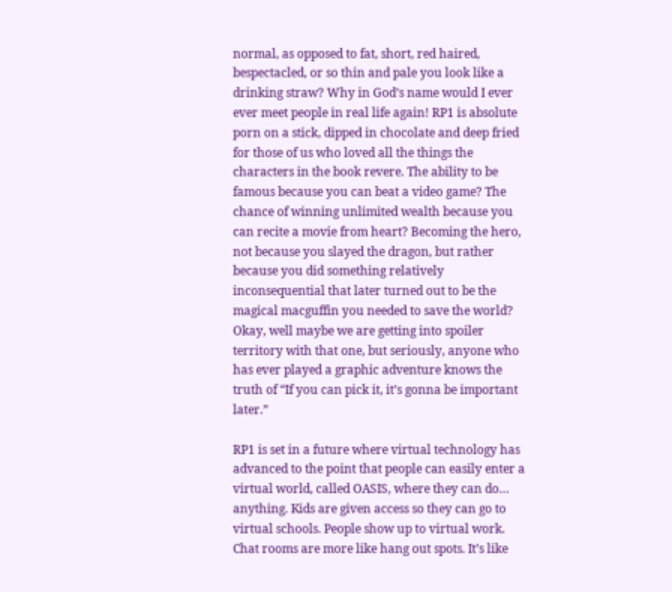normal, as opposed to fat, short, red haired, bespectacled, or so thin and pale you look like a drinking straw? Why in God’s name would I ever ever meet people in real life again! RP1 is absolute porn on a stick, dipped in chocolate and deep fried for those of us who loved all the things the characters in the book revere. The ability to be famous because you can beat a video game? The chance of winning unlimited wealth because you can recite a movie from heart? Becoming the hero, not because you slayed the dragon, but rather because you did something relatively inconsequential that later turned out to be the magical macguffin you needed to save the world? Okay, well maybe we are getting into spoiler territory with that one, but seriously, anyone who has ever played a graphic adventure knows the truth of “If you can pick it, it’s gonna be important later.”

RP1 is set in a future where virtual technology has advanced to the point that people can easily enter a virtual world, called OASIS, where they can do… anything. Kids are given access so they can go to virtual schools. People show up to virtual work. Chat rooms are more like hang out spots. It’s like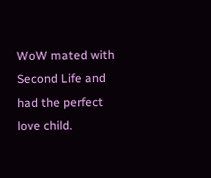WoW mated with Second Life and had the perfect love child.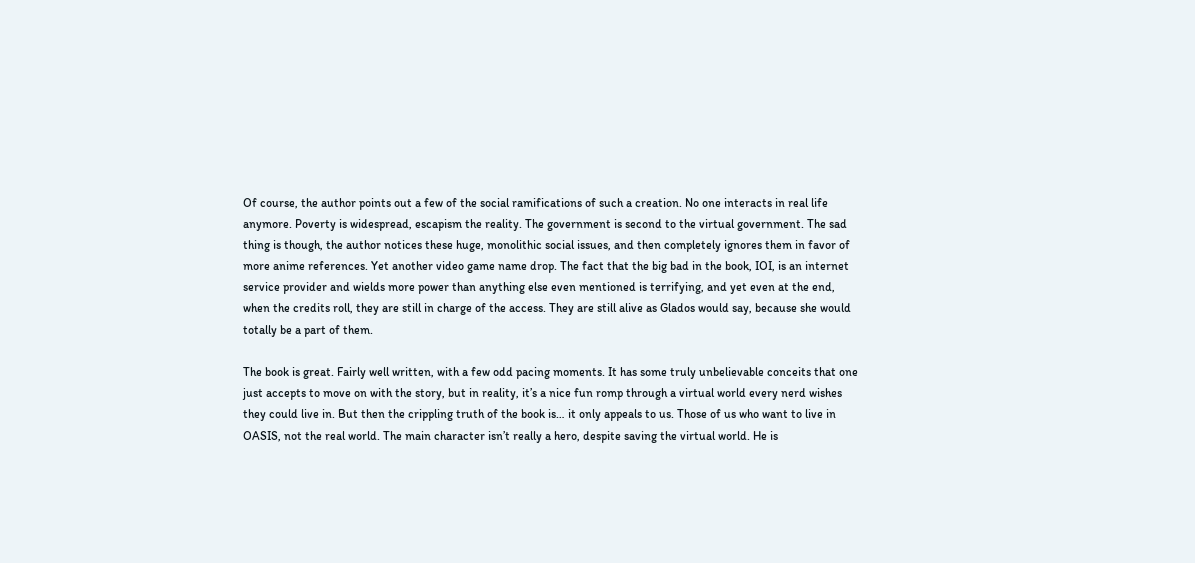Of course, the author points out a few of the social ramifications of such a creation. No one interacts in real life anymore. Poverty is widespread, escapism the reality. The government is second to the virtual government. The sad thing is though, the author notices these huge, monolithic social issues, and then completely ignores them in favor of more anime references. Yet another video game name drop. The fact that the big bad in the book, IOI, is an internet service provider and wields more power than anything else even mentioned is terrifying, and yet even at the end, when the credits roll, they are still in charge of the access. They are still alive as Glados would say, because she would totally be a part of them.

The book is great. Fairly well written, with a few odd pacing moments. It has some truly unbelievable conceits that one just accepts to move on with the story, but in reality, it’s a nice fun romp through a virtual world every nerd wishes they could live in. But then the crippling truth of the book is… it only appeals to us. Those of us who want to live in OASIS, not the real world. The main character isn’t really a hero, despite saving the virtual world. He is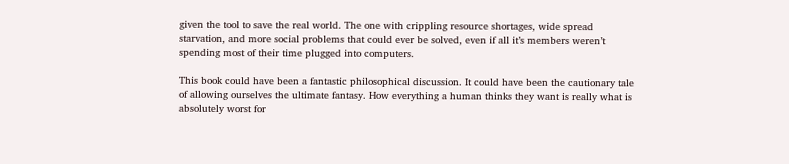given the tool to save the real world. The one with crippling resource shortages, wide spread starvation, and more social problems that could ever be solved, even if all it’s members weren’t spending most of their time plugged into computers.

This book could have been a fantastic philosophical discussion. It could have been the cautionary tale of allowing ourselves the ultimate fantasy. How everything a human thinks they want is really what is absolutely worst for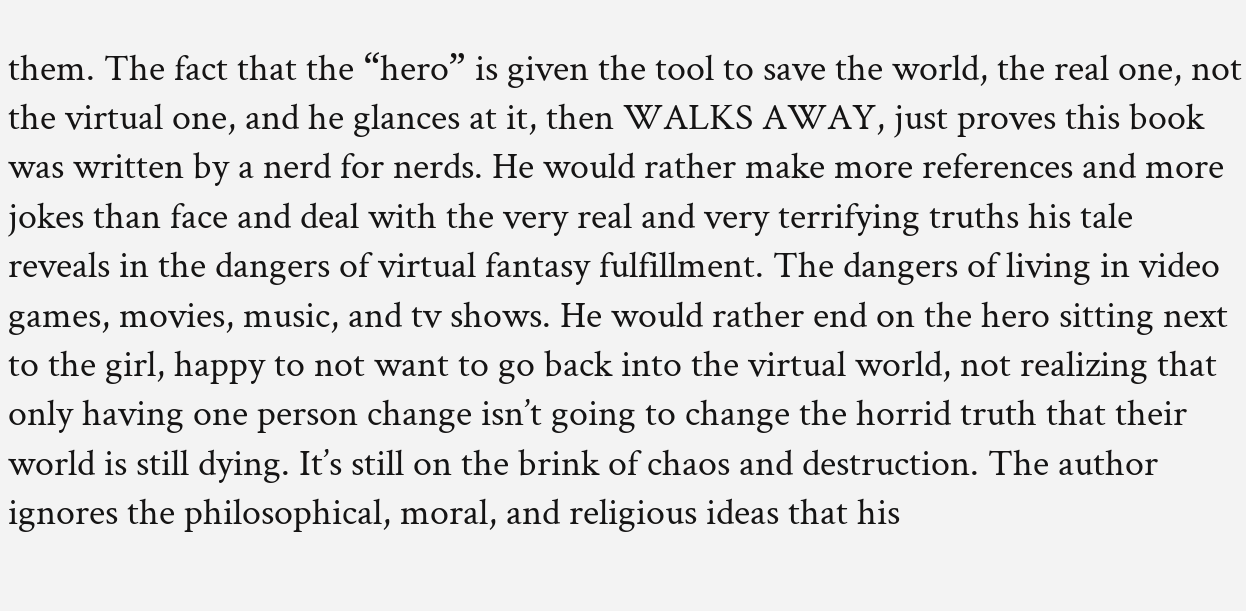them. The fact that the “hero” is given the tool to save the world, the real one, not the virtual one, and he glances at it, then WALKS AWAY, just proves this book was written by a nerd for nerds. He would rather make more references and more jokes than face and deal with the very real and very terrifying truths his tale reveals in the dangers of virtual fantasy fulfillment. The dangers of living in video games, movies, music, and tv shows. He would rather end on the hero sitting next to the girl, happy to not want to go back into the virtual world, not realizing that only having one person change isn’t going to change the horrid truth that their world is still dying. It’s still on the brink of chaos and destruction. The author ignores the philosophical, moral, and religious ideas that his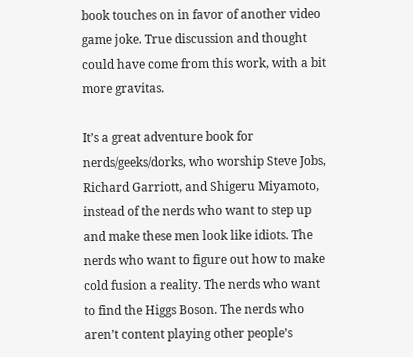book touches on in favor of another video game joke. True discussion and thought could have come from this work, with a bit more gravitas.

It’s a great adventure book for nerds/geeks/dorks, who worship Steve Jobs, Richard Garriott, and Shigeru Miyamoto, instead of the nerds who want to step up and make these men look like idiots. The nerds who want to figure out how to make cold fusion a reality. The nerds who want to find the Higgs Boson. The nerds who aren’t content playing other people’s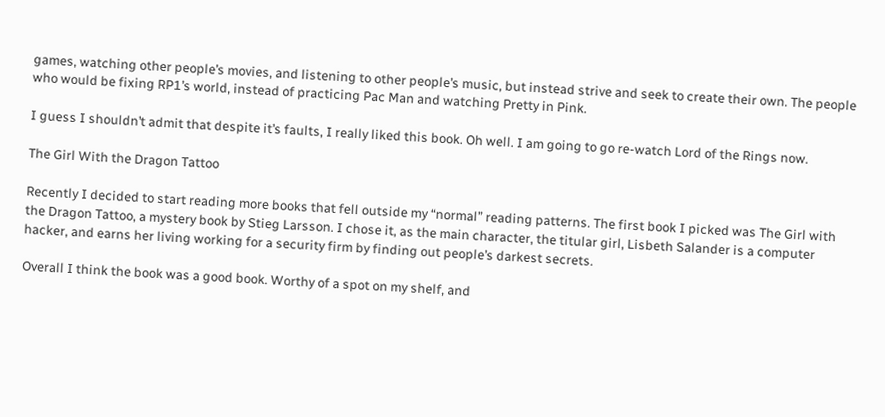games, watching other people’s movies, and listening to other people’s music, but instead strive and seek to create their own. The people who would be fixing RP1’s world, instead of practicing Pac Man and watching Pretty in Pink.

I guess I shouldn’t admit that despite it’s faults, I really liked this book. Oh well. I am going to go re-watch Lord of the Rings now.

The Girl With the Dragon Tattoo

Recently I decided to start reading more books that fell outside my “normal” reading patterns. The first book I picked was The Girl with the Dragon Tattoo, a mystery book by Stieg Larsson. I chose it, as the main character, the titular girl, Lisbeth Salander is a computer hacker, and earns her living working for a security firm by finding out people’s darkest secrets.

Overall I think the book was a good book. Worthy of a spot on my shelf, and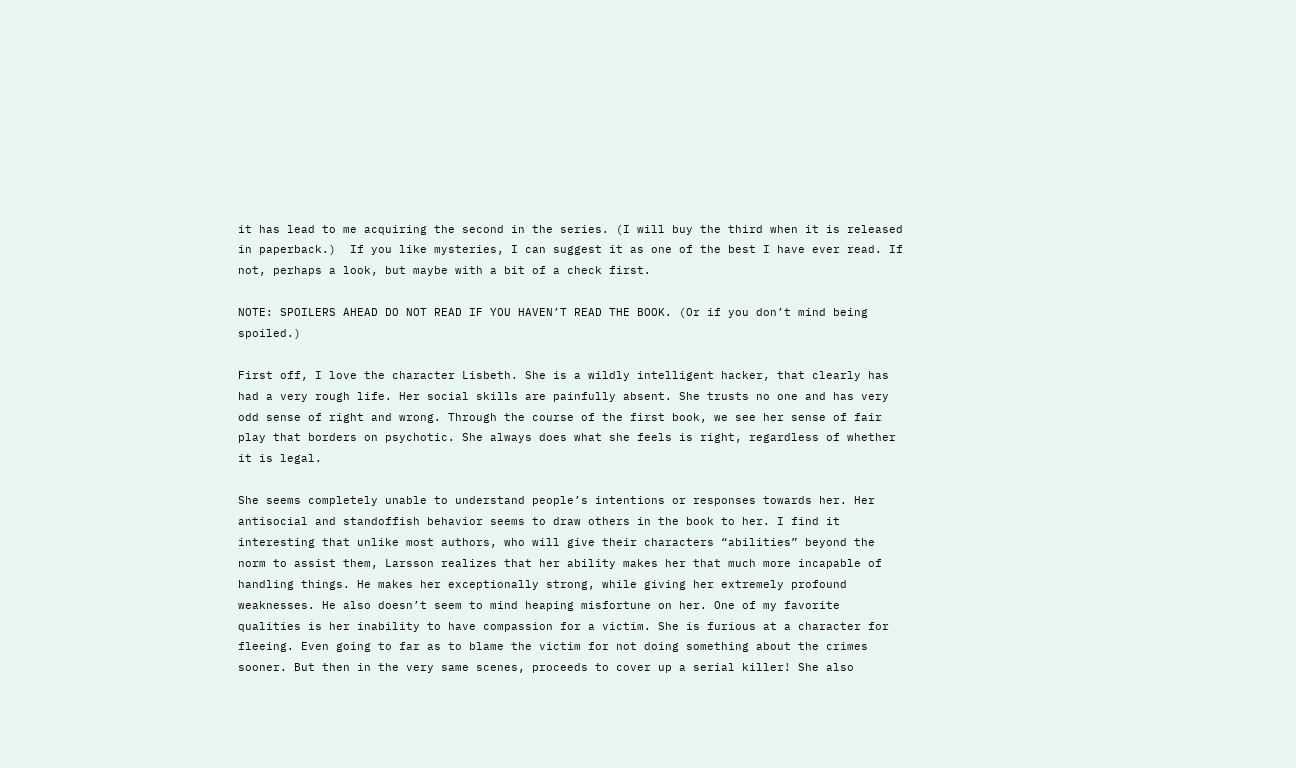it has lead to me acquiring the second in the series. (I will buy the third when it is released in paperback.)  If you like mysteries, I can suggest it as one of the best I have ever read. If not, perhaps a look, but maybe with a bit of a check first.

NOTE: SPOILERS AHEAD DO NOT READ IF YOU HAVEN’T READ THE BOOK. (Or if you don’t mind being spoiled.)

First off, I love the character Lisbeth. She is a wildly intelligent hacker, that clearly has had a very rough life. Her social skills are painfully absent. She trusts no one and has very odd sense of right and wrong. Through the course of the first book, we see her sense of fair play that borders on psychotic. She always does what she feels is right, regardless of whether it is legal.

She seems completely unable to understand people’s intentions or responses towards her. Her antisocial and standoffish behavior seems to draw others in the book to her. I find it interesting that unlike most authors, who will give their characters “abilities” beyond the norm to assist them, Larsson realizes that her ability makes her that much more incapable of handling things. He makes her exceptionally strong, while giving her extremely profound weaknesses. He also doesn’t seem to mind heaping misfortune on her. One of my favorite qualities is her inability to have compassion for a victim. She is furious at a character for fleeing. Even going to far as to blame the victim for not doing something about the crimes sooner. But then in the very same scenes, proceeds to cover up a serial killer! She also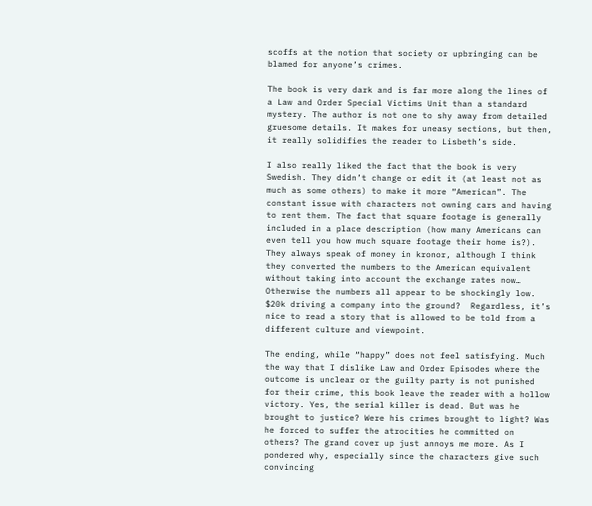scoffs at the notion that society or upbringing can be blamed for anyone’s crimes.

The book is very dark and is far more along the lines of a Law and Order Special Victims Unit than a standard mystery. The author is not one to shy away from detailed gruesome details. It makes for uneasy sections, but then, it really solidifies the reader to Lisbeth’s side.

I also really liked the fact that the book is very Swedish. They didn’t change or edit it (at least not as much as some others) to make it more “American”. The constant issue with characters not owning cars and having to rent them. The fact that square footage is generally included in a place description (how many Americans can even tell you how much square footage their home is?). They always speak of money in kronor, although I think they converted the numbers to the American equivalent without taking into account the exchange rates now…  Otherwise the numbers all appear to be shockingly low. $20k driving a company into the ground?  Regardless, it’s nice to read a story that is allowed to be told from a different culture and viewpoint.

The ending, while “happy” does not feel satisfying. Much the way that I dislike Law and Order Episodes where the outcome is unclear or the guilty party is not punished for their crime, this book leave the reader with a hollow victory. Yes, the serial killer is dead. But was he brought to justice? Were his crimes brought to light? Was he forced to suffer the atrocities he committed on others? The grand cover up just annoys me more. As I pondered why, especially since the characters give such convincing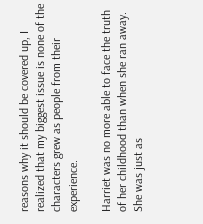reasons why it should be covered up, I realized that my biggest issue is none of the characters grew as people from their experience.

Harriet was no more able to face the truth of her childhood than when she ran away. She was just as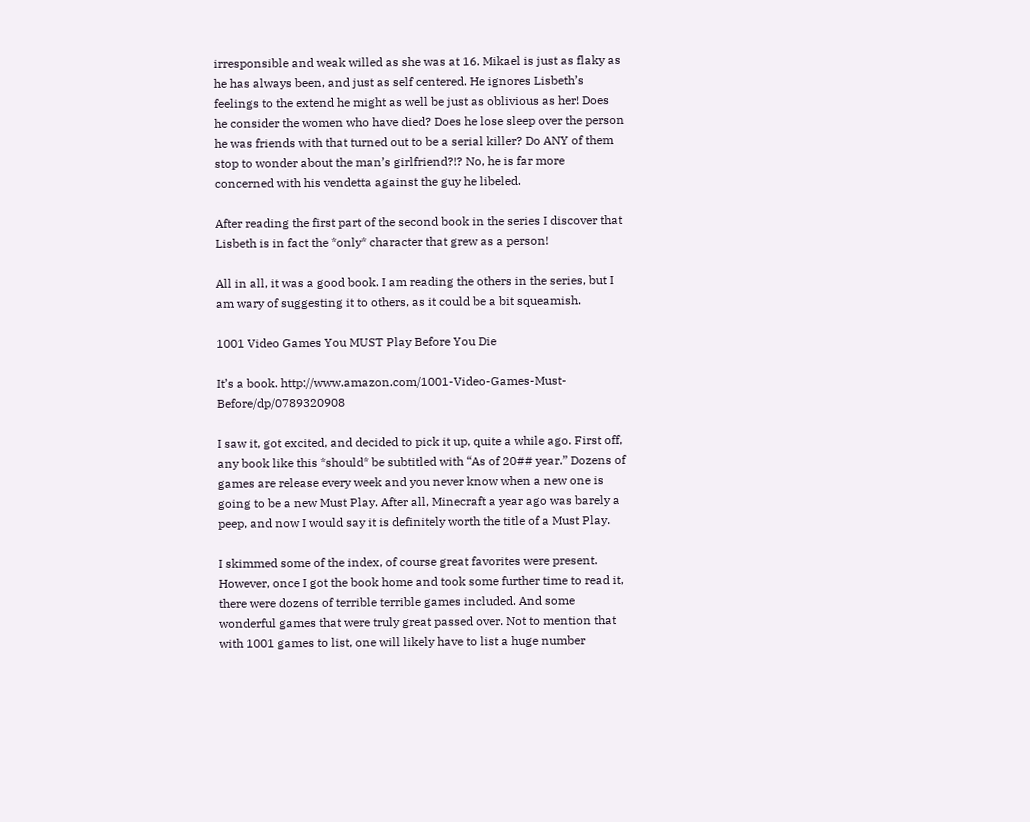irresponsible and weak willed as she was at 16. Mikael is just as flaky as he has always been, and just as self centered. He ignores Lisbeth’s feelings to the extend he might as well be just as oblivious as her! Does he consider the women who have died? Does he lose sleep over the person he was friends with that turned out to be a serial killer? Do ANY of them stop to wonder about the man’s girlfriend?!? No, he is far more concerned with his vendetta against the guy he libeled.

After reading the first part of the second book in the series I discover that Lisbeth is in fact the *only* character that grew as a person!

All in all, it was a good book. I am reading the others in the series, but I am wary of suggesting it to others, as it could be a bit squeamish.

1001 Video Games You MUST Play Before You Die

It’s a book. http://www.amazon.com/1001-Video-Games-Must-Before/dp/0789320908

I saw it, got excited, and decided to pick it up, quite a while ago. First off, any book like this *should* be subtitled with “As of 20## year.” Dozens of games are release every week and you never know when a new one is going to be a new Must Play. After all, Minecraft a year ago was barely a peep, and now I would say it is definitely worth the title of a Must Play.

I skimmed some of the index, of course great favorites were present. However, once I got the book home and took some further time to read it, there were dozens of terrible terrible games included. And some wonderful games that were truly great passed over. Not to mention that with 1001 games to list, one will likely have to list a huge number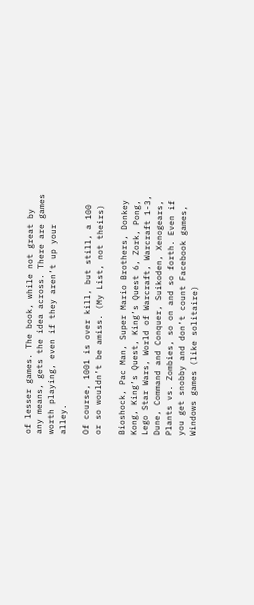of lesser games. The book, while not great by any means, gets the idea across. There are games worth playing, even if they aren’t up your alley.

Of course, 1001 is over kill, but still, a 100 or so wouldn’t be amiss. (My List, not theirs)

Bioshock, Pac Man, Super Mario Brothers, Donkey Kong, King’s Quest, King’s Quest 6, Zork, Pong, Lego Star Wars, World of Warcraft, Warcraft 1-3, Dune, Command and Conquer, Suikoden, Xenogears, Plants vs. Zombies, so on and so forth. Even if you get snobby and don’t count Facebook games, Windows games (like solitaire)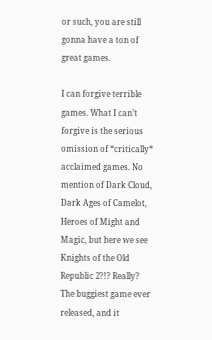or such, you are still gonna have a ton of great games.

I can forgive terrible games. What I can’t forgive is the serious omission of *critically* acclaimed games. No mention of Dark Cloud, Dark Ages of Camelot, Heroes of Might and Magic, but here we see Knights of the Old Republic 2?!? Really? The buggiest game ever released, and it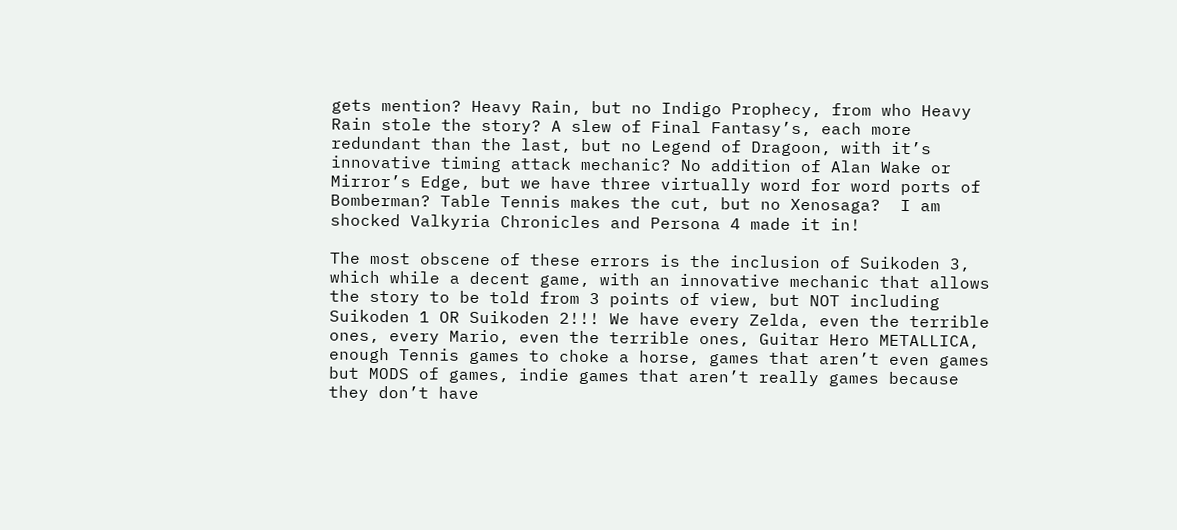gets mention? Heavy Rain, but no Indigo Prophecy, from who Heavy Rain stole the story? A slew of Final Fantasy’s, each more redundant than the last, but no Legend of Dragoon, with it’s innovative timing attack mechanic? No addition of Alan Wake or Mirror’s Edge, but we have three virtually word for word ports of Bomberman? Table Tennis makes the cut, but no Xenosaga?  I am shocked Valkyria Chronicles and Persona 4 made it in!

The most obscene of these errors is the inclusion of Suikoden 3, which while a decent game, with an innovative mechanic that allows the story to be told from 3 points of view, but NOT including Suikoden 1 OR Suikoden 2!!! We have every Zelda, even the terrible ones, every Mario, even the terrible ones, Guitar Hero METALLICA, enough Tennis games to choke a horse, games that aren’t even games but MODS of games, indie games that aren’t really games because they don’t have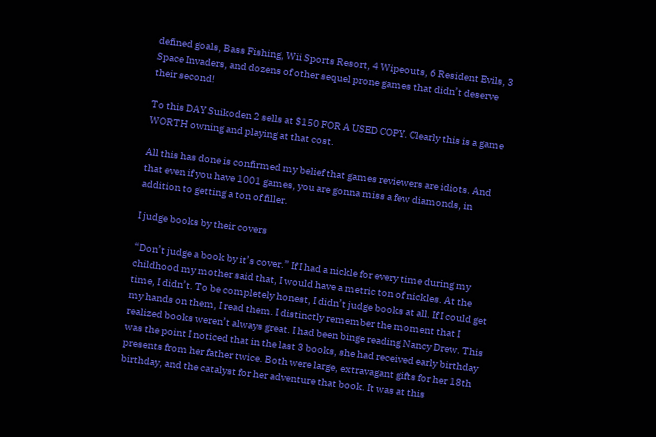defined goals, Bass Fishing, Wii Sports Resort, 4 Wipeouts, 6 Resident Evils, 3 Space Invaders, and dozens of other sequel prone games that didn’t deserve their second!

To this DAY Suikoden 2 sells at $150 FOR A USED COPY. Clearly this is a game WORTH owning and playing at that cost.

All this has done is confirmed my belief that games reviewers are idiots. And that even if you have 1001 games, you are gonna miss a few diamonds, in addition to getting a ton of filler.

I judge books by their covers

“Don’t judge a book by it’s cover.” If I had a nickle for every time during my childhood my mother said that, I would have a metric ton of nickles. At the time, I didn’t. To be completely honest, I didn’t judge books at all. If I could get my hands on them, I read them. I distinctly remember the moment that I realized books weren’t always great. I had been binge reading Nancy Drew. This was the point I noticed that in the last 3 books, she had received early birthday presents from her father twice. Both were large, extravagant gifts for her 18th birthday, and the catalyst for her adventure that book. It was at this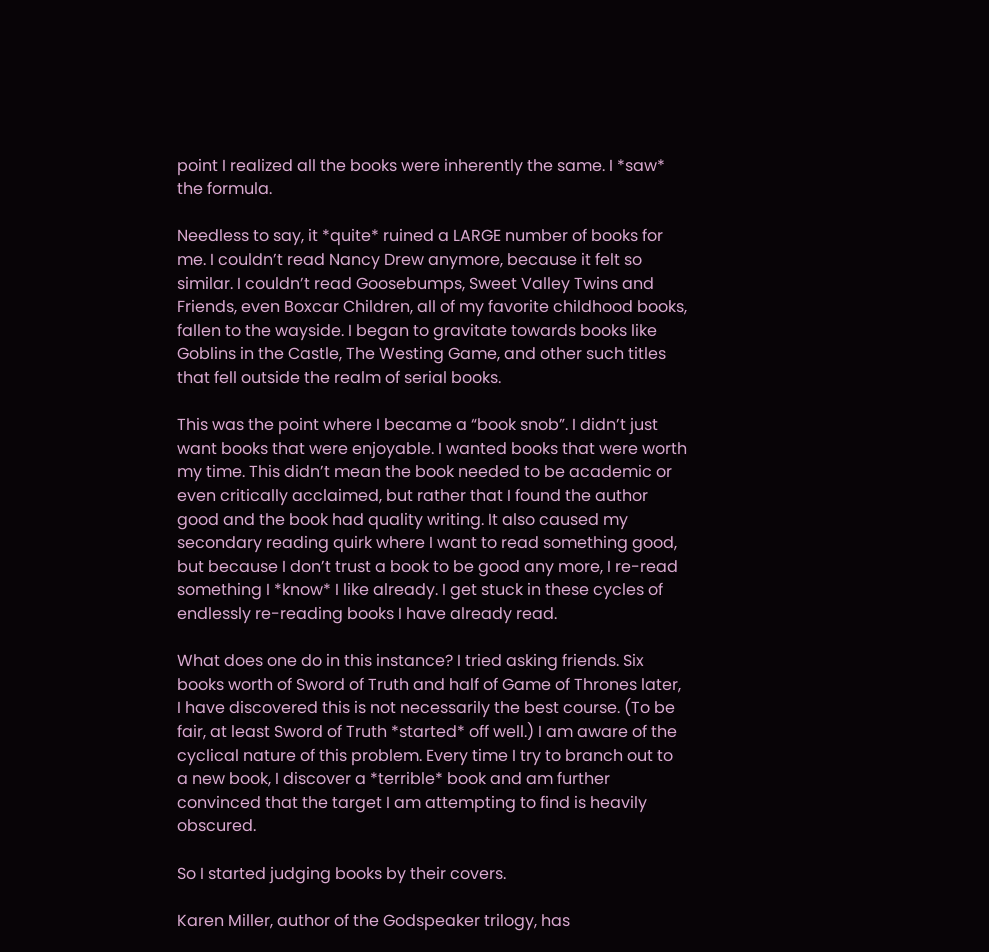point I realized all the books were inherently the same. I *saw* the formula.

Needless to say, it *quite* ruined a LARGE number of books for me. I couldn’t read Nancy Drew anymore, because it felt so similar. I couldn’t read Goosebumps, Sweet Valley Twins and Friends, even Boxcar Children, all of my favorite childhood books, fallen to the wayside. I began to gravitate towards books like Goblins in the Castle, The Westing Game, and other such titles that fell outside the realm of serial books.

This was the point where I became a “book snob”. I didn’t just want books that were enjoyable. I wanted books that were worth my time. This didn’t mean the book needed to be academic or even critically acclaimed, but rather that I found the author good and the book had quality writing. It also caused my secondary reading quirk where I want to read something good, but because I don’t trust a book to be good any more, I re-read something I *know* I like already. I get stuck in these cycles of endlessly re-reading books I have already read.

What does one do in this instance? I tried asking friends. Six books worth of Sword of Truth and half of Game of Thrones later, I have discovered this is not necessarily the best course. (To be fair, at least Sword of Truth *started* off well.) I am aware of the cyclical nature of this problem. Every time I try to branch out to a new book, I discover a *terrible* book and am further convinced that the target I am attempting to find is heavily obscured.

So I started judging books by their covers.

Karen Miller, author of the Godspeaker trilogy, has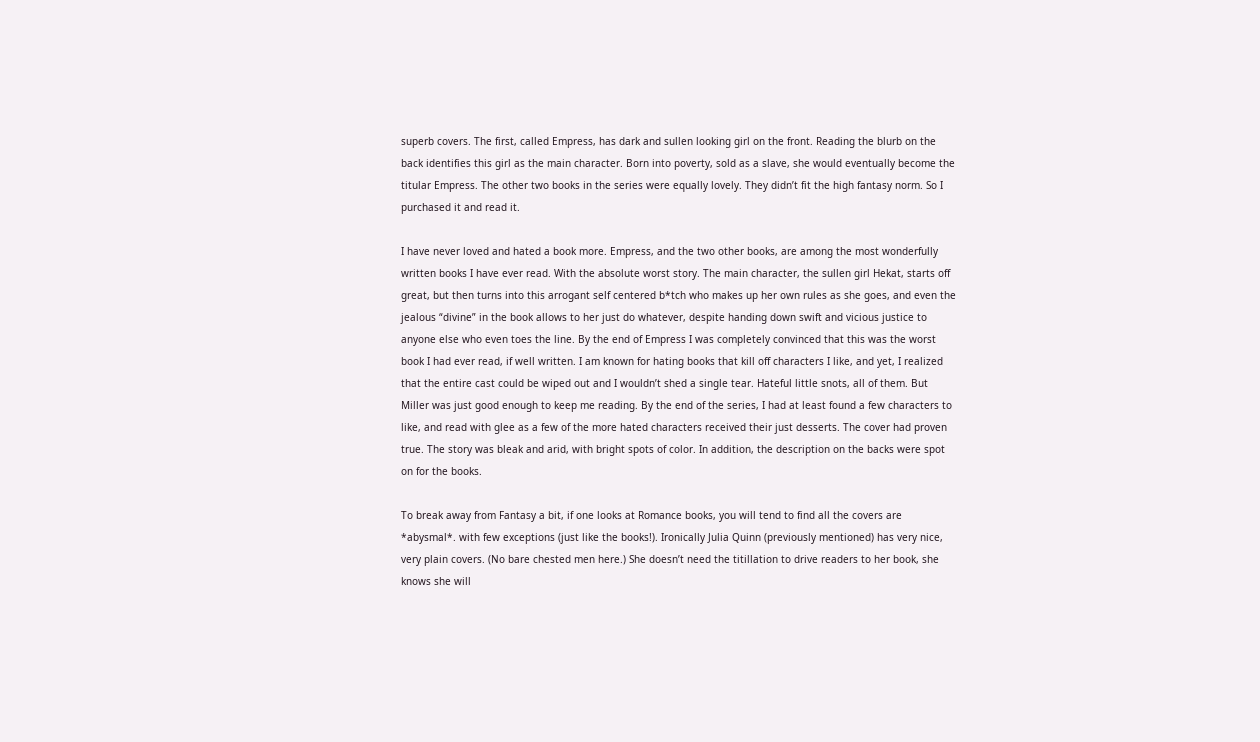superb covers. The first, called Empress, has dark and sullen looking girl on the front. Reading the blurb on the back identifies this girl as the main character. Born into poverty, sold as a slave, she would eventually become the titular Empress. The other two books in the series were equally lovely. They didn’t fit the high fantasy norm. So I purchased it and read it.

I have never loved and hated a book more. Empress, and the two other books, are among the most wonderfully written books I have ever read. With the absolute worst story. The main character, the sullen girl Hekat, starts off great, but then turns into this arrogant self centered b*tch who makes up her own rules as she goes, and even the jealous “divine” in the book allows to her just do whatever, despite handing down swift and vicious justice to anyone else who even toes the line. By the end of Empress I was completely convinced that this was the worst book I had ever read, if well written. I am known for hating books that kill off characters I like, and yet, I realized that the entire cast could be wiped out and I wouldn’t shed a single tear. Hateful little snots, all of them. But Miller was just good enough to keep me reading. By the end of the series, I had at least found a few characters to like, and read with glee as a few of the more hated characters received their just desserts. The cover had proven true. The story was bleak and arid, with bright spots of color. In addition, the description on the backs were spot on for the books.

To break away from Fantasy a bit, if one looks at Romance books, you will tend to find all the covers are *abysmal*. with few exceptions (just like the books!). Ironically Julia Quinn (previously mentioned) has very nice, very plain covers. (No bare chested men here.) She doesn’t need the titillation to drive readers to her book, she knows she will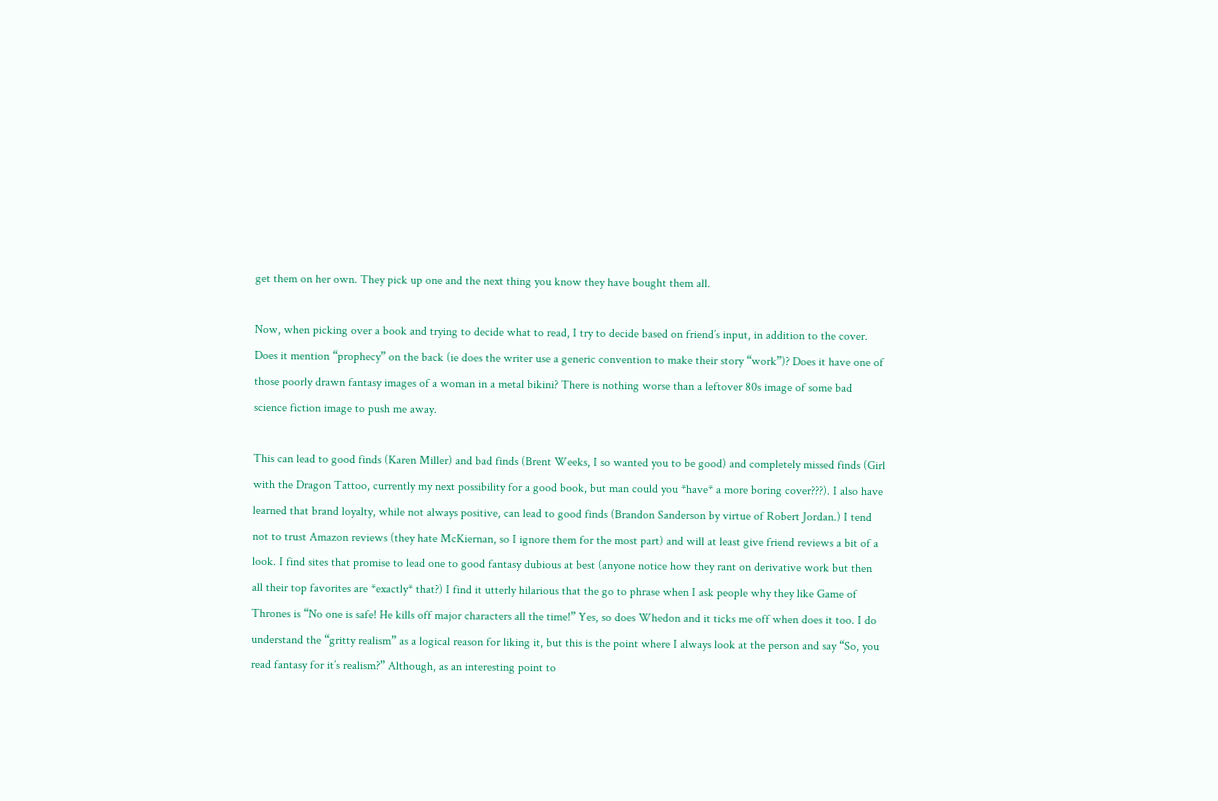get them on her own. They pick up one and the next thing you know they have bought them all.

Now, when picking over a book and trying to decide what to read, I try to decide based on friend’s input, in addition to the cover. Does it mention “prophecy” on the back (ie does the writer use a generic convention to make their story “work”)? Does it have one of those poorly drawn fantasy images of a woman in a metal bikini? There is nothing worse than a leftover 80s image of some bad science fiction image to push me away.

This can lead to good finds (Karen Miller) and bad finds (Brent Weeks, I so wanted you to be good) and completely missed finds (Girl with the Dragon Tattoo, currently my next possibility for a good book, but man could you *have* a more boring cover???). I also have learned that brand loyalty, while not always positive, can lead to good finds (Brandon Sanderson by virtue of Robert Jordan.) I tend not to trust Amazon reviews (they hate McKiernan, so I ignore them for the most part) and will at least give friend reviews a bit of a look. I find sites that promise to lead one to good fantasy dubious at best (anyone notice how they rant on derivative work but then all their top favorites are *exactly* that?) I find it utterly hilarious that the go to phrase when I ask people why they like Game of Thrones is “No one is safe! He kills off major characters all the time!” Yes, so does Whedon and it ticks me off when does it too. I do understand the “gritty realism” as a logical reason for liking it, but this is the point where I always look at the person and say “So, you read fantasy for it’s realism?” Although, as an interesting point to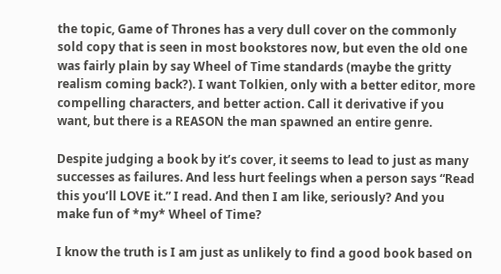the topic, Game of Thrones has a very dull cover on the commonly sold copy that is seen in most bookstores now, but even the old one was fairly plain by say Wheel of Time standards (maybe the gritty realism coming back?). I want Tolkien, only with a better editor, more compelling characters, and better action. Call it derivative if you want, but there is a REASON the man spawned an entire genre.

Despite judging a book by it’s cover, it seems to lead to just as many successes as failures. And less hurt feelings when a person says “Read this you’ll LOVE it.” I read. And then I am like, seriously? And you make fun of *my* Wheel of Time?

I know the truth is I am just as unlikely to find a good book based on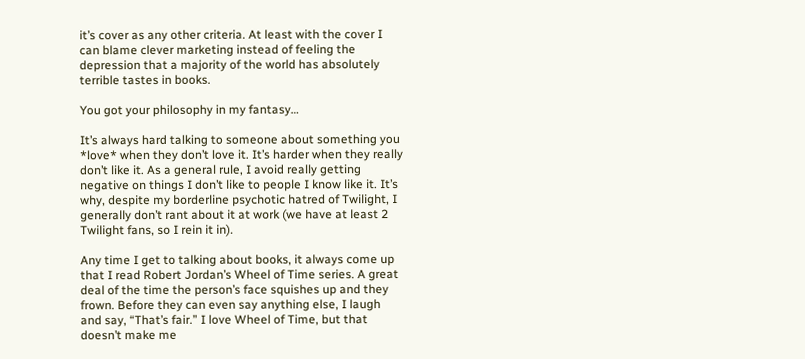it’s cover as any other criteria. At least with the cover I can blame clever marketing instead of feeling the depression that a majority of the world has absolutely terrible tastes in books.

You got your philosophy in my fantasy…

It’s always hard talking to someone about something you *love* when they don’t love it. It’s harder when they really don’t like it. As a general rule, I avoid really getting negative on things I don’t like to people I know like it. It’s why, despite my borderline psychotic hatred of Twilight, I generally don’t rant about it at work (we have at least 2 Twilight fans, so I rein it in).

Any time I get to talking about books, it always come up that I read Robert Jordan’s Wheel of Time series. A great deal of the time the person’s face squishes up and they frown. Before they can even say anything else, I laugh and say, “That’s fair.” I love Wheel of Time, but that doesn’t make me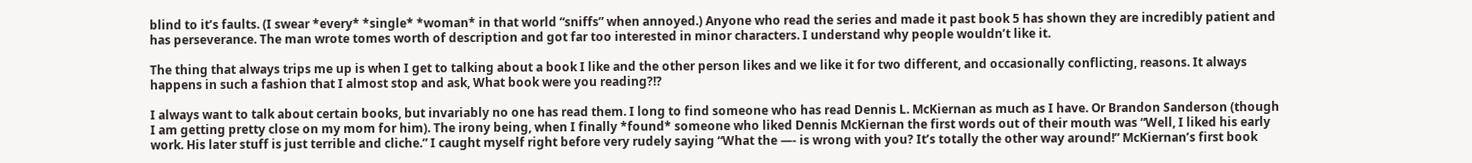blind to it’s faults. (I swear *every* *single* *woman* in that world “sniffs” when annoyed.) Anyone who read the series and made it past book 5 has shown they are incredibly patient and has perseverance. The man wrote tomes worth of description and got far too interested in minor characters. I understand why people wouldn’t like it.

The thing that always trips me up is when I get to talking about a book I like and the other person likes and we like it for two different, and occasionally conflicting, reasons. It always happens in such a fashion that I almost stop and ask, What book were you reading?!?

I always want to talk about certain books, but invariably no one has read them. I long to find someone who has read Dennis L. McKiernan as much as I have. Or Brandon Sanderson (though I am getting pretty close on my mom for him). The irony being, when I finally *found* someone who liked Dennis McKiernan the first words out of their mouth was “Well, I liked his early work. His later stuff is just terrible and cliche.” I caught myself right before very rudely saying “What the —- is wrong with you? It’s totally the other way around!” McKiernan’s first book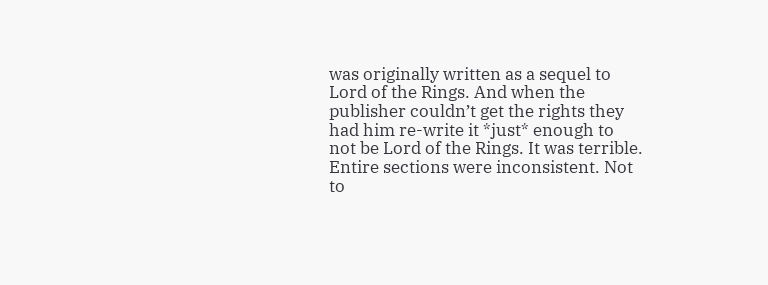was originally written as a sequel to Lord of the Rings. And when the publisher couldn’t get the rights they had him re-write it *just* enough to not be Lord of the Rings. It was terrible. Entire sections were inconsistent. Not to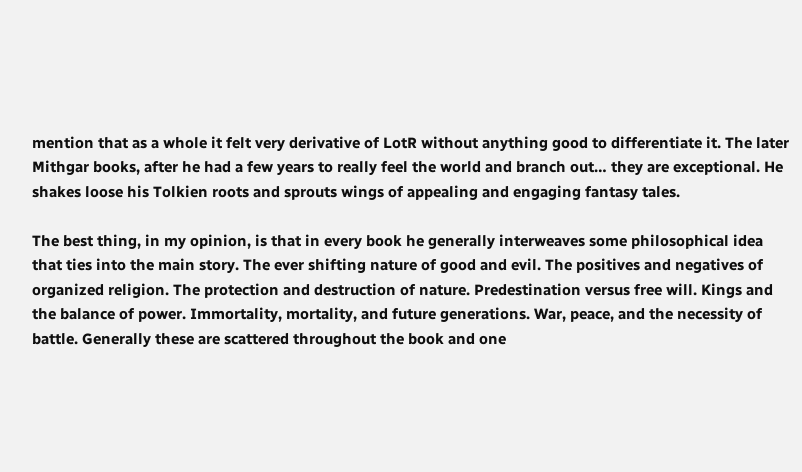mention that as a whole it felt very derivative of LotR without anything good to differentiate it. The later Mithgar books, after he had a few years to really feel the world and branch out… they are exceptional. He shakes loose his Tolkien roots and sprouts wings of appealing and engaging fantasy tales.

The best thing, in my opinion, is that in every book he generally interweaves some philosophical idea that ties into the main story. The ever shifting nature of good and evil. The positives and negatives of organized religion. The protection and destruction of nature. Predestination versus free will. Kings and the balance of power. Immortality, mortality, and future generations. War, peace, and the necessity of battle. Generally these are scattered throughout the book and one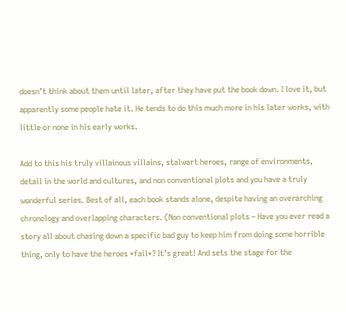doesn’t think about them until later, after they have put the book down. I love it, but apparently some people hate it. He tends to do this much more in his later works, with little or none in his early works.

Add to this his truly villainous villains, stalwart heroes, range of environments, detail in the world and cultures, and non conventional plots and you have a truly wonderful series. Best of all, each book stands alone, despite having an overarching chronology and overlapping characters. (Non conventional plots – Have you ever read a story all about chasing down a specific bad guy to keep him from doing some horrible thing, only to have the heroes *fail*? It’s great! And sets the stage for the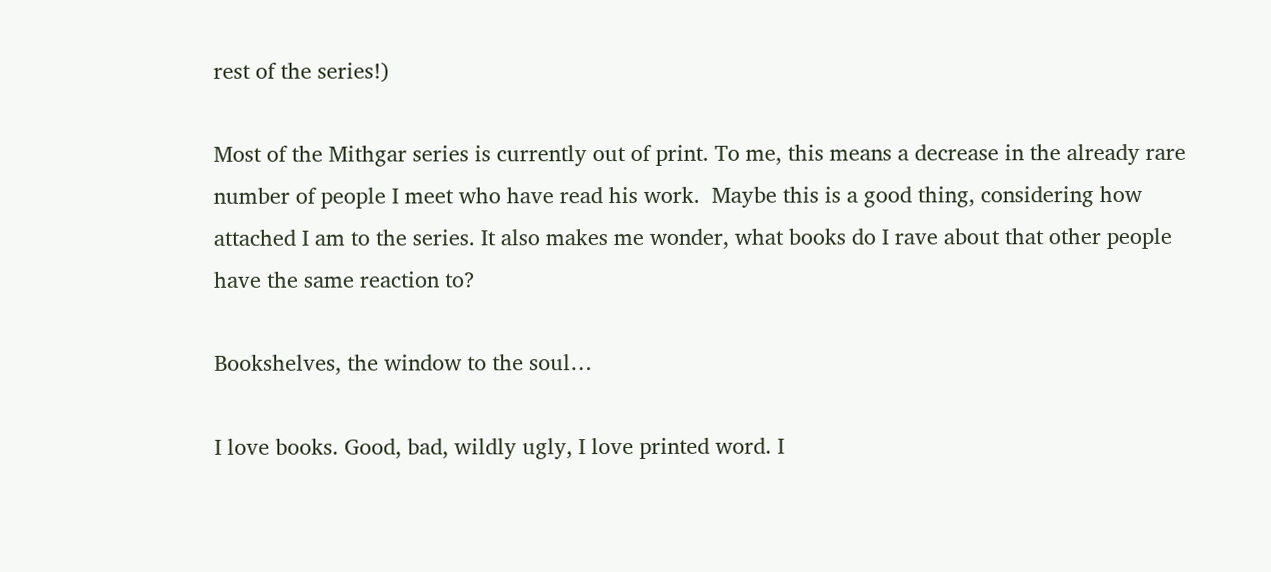rest of the series!)

Most of the Mithgar series is currently out of print. To me, this means a decrease in the already rare number of people I meet who have read his work.  Maybe this is a good thing, considering how attached I am to the series. It also makes me wonder, what books do I rave about that other people have the same reaction to?

Bookshelves, the window to the soul…

I love books. Good, bad, wildly ugly, I love printed word. I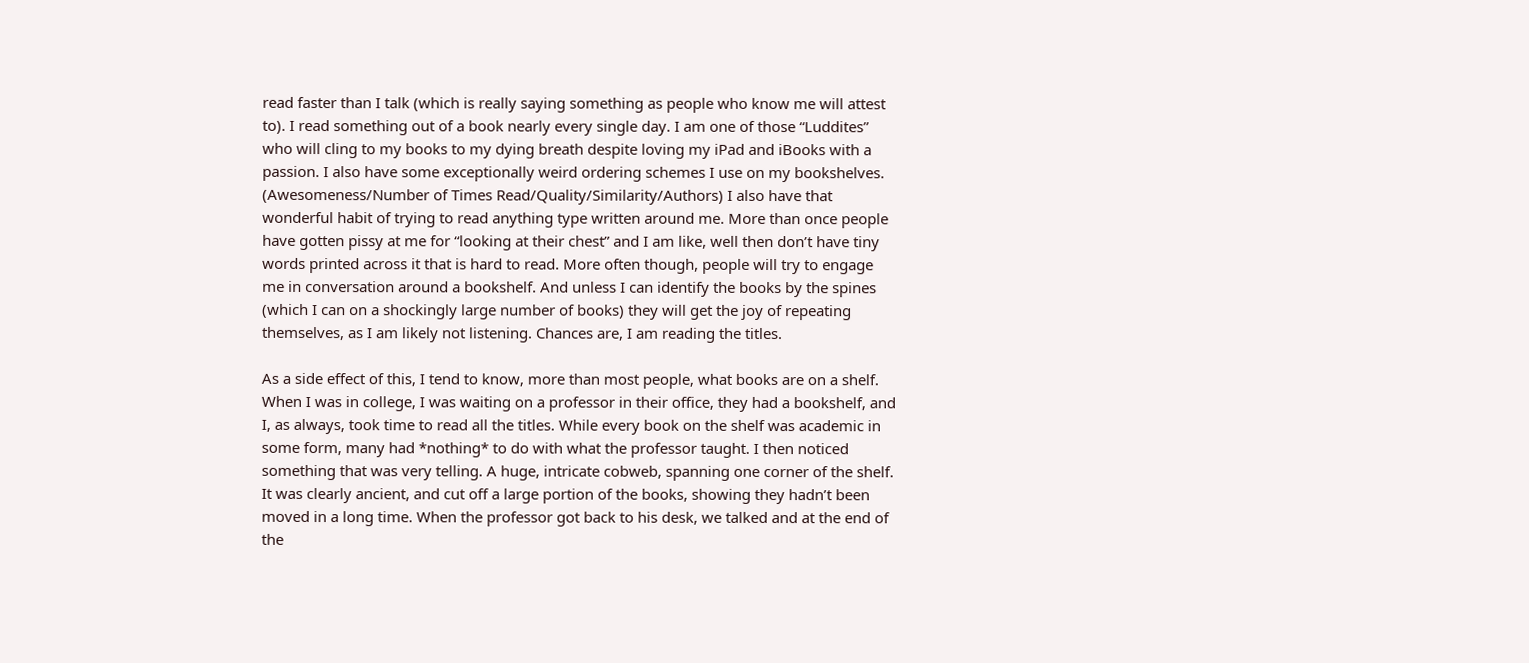read faster than I talk (which is really saying something as people who know me will attest to). I read something out of a book nearly every single day. I am one of those “Luddites” who will cling to my books to my dying breath despite loving my iPad and iBooks with a passion. I also have some exceptionally weird ordering schemes I use on my bookshelves. (Awesomeness/Number of Times Read/Quality/Similarity/Authors) I also have that wonderful habit of trying to read anything type written around me. More than once people have gotten pissy at me for “looking at their chest” and I am like, well then don’t have tiny words printed across it that is hard to read. More often though, people will try to engage me in conversation around a bookshelf. And unless I can identify the books by the spines (which I can on a shockingly large number of books) they will get the joy of repeating themselves, as I am likely not listening. Chances are, I am reading the titles.

As a side effect of this, I tend to know, more than most people, what books are on a shelf. When I was in college, I was waiting on a professor in their office, they had a bookshelf, and I, as always, took time to read all the titles. While every book on the shelf was academic in some form, many had *nothing* to do with what the professor taught. I then noticed something that was very telling. A huge, intricate cobweb, spanning one corner of the shelf. It was clearly ancient, and cut off a large portion of the books, showing they hadn’t been moved in a long time. When the professor got back to his desk, we talked and at the end of the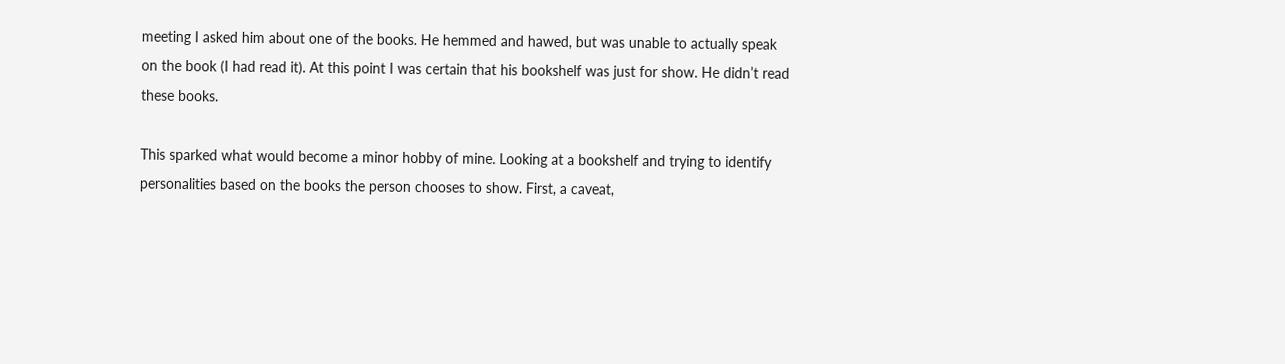meeting I asked him about one of the books. He hemmed and hawed, but was unable to actually speak on the book (I had read it). At this point I was certain that his bookshelf was just for show. He didn’t read these books.

This sparked what would become a minor hobby of mine. Looking at a bookshelf and trying to identify personalities based on the books the person chooses to show. First, a caveat,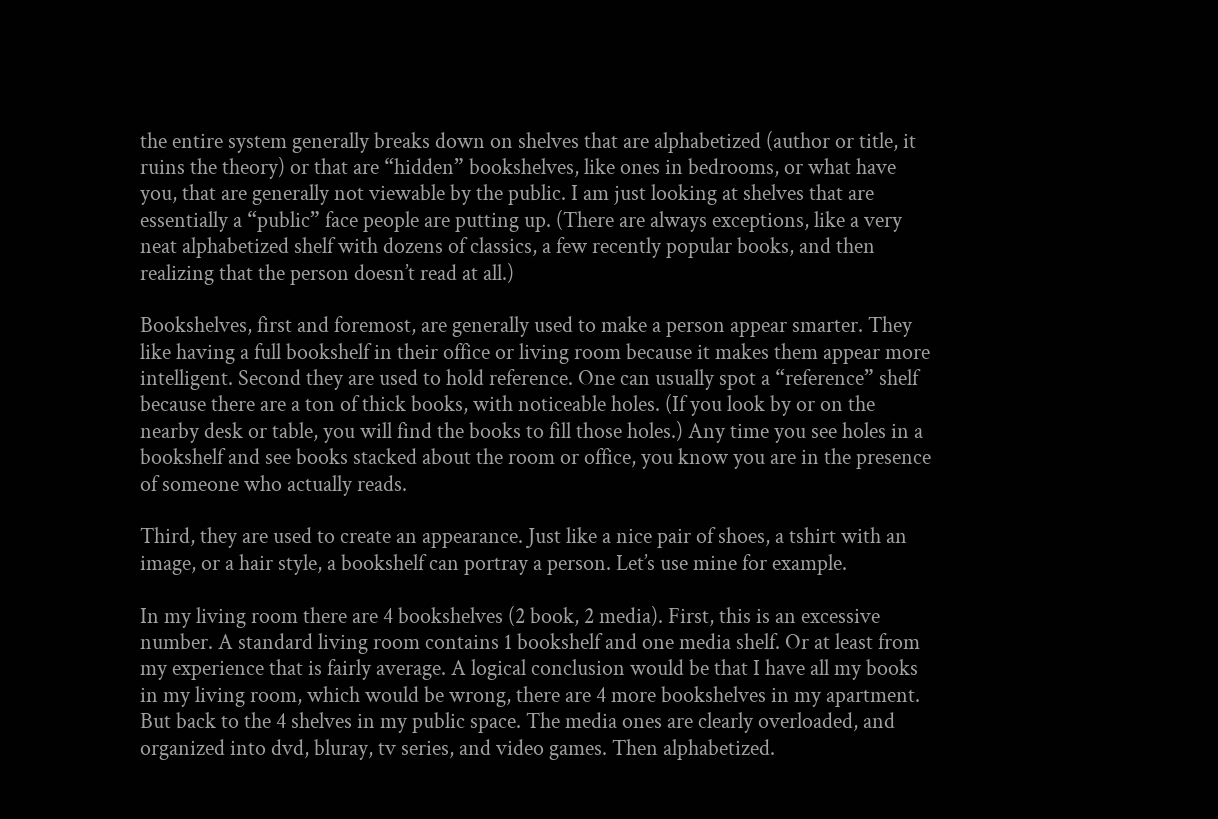the entire system generally breaks down on shelves that are alphabetized (author or title, it ruins the theory) or that are “hidden” bookshelves, like ones in bedrooms, or what have you, that are generally not viewable by the public. I am just looking at shelves that are essentially a “public” face people are putting up. (There are always exceptions, like a very neat alphabetized shelf with dozens of classics, a few recently popular books, and then realizing that the person doesn’t read at all.)

Bookshelves, first and foremost, are generally used to make a person appear smarter. They like having a full bookshelf in their office or living room because it makes them appear more intelligent. Second they are used to hold reference. One can usually spot a “reference” shelf because there are a ton of thick books, with noticeable holes. (If you look by or on the nearby desk or table, you will find the books to fill those holes.) Any time you see holes in a bookshelf and see books stacked about the room or office, you know you are in the presence of someone who actually reads.

Third, they are used to create an appearance. Just like a nice pair of shoes, a tshirt with an image, or a hair style, a bookshelf can portray a person. Let’s use mine for example.

In my living room there are 4 bookshelves (2 book, 2 media). First, this is an excessive number. A standard living room contains 1 bookshelf and one media shelf. Or at least from my experience that is fairly average. A logical conclusion would be that I have all my books in my living room, which would be wrong, there are 4 more bookshelves in my apartment. But back to the 4 shelves in my public space. The media ones are clearly overloaded, and organized into dvd, bluray, tv series, and video games. Then alphabetized.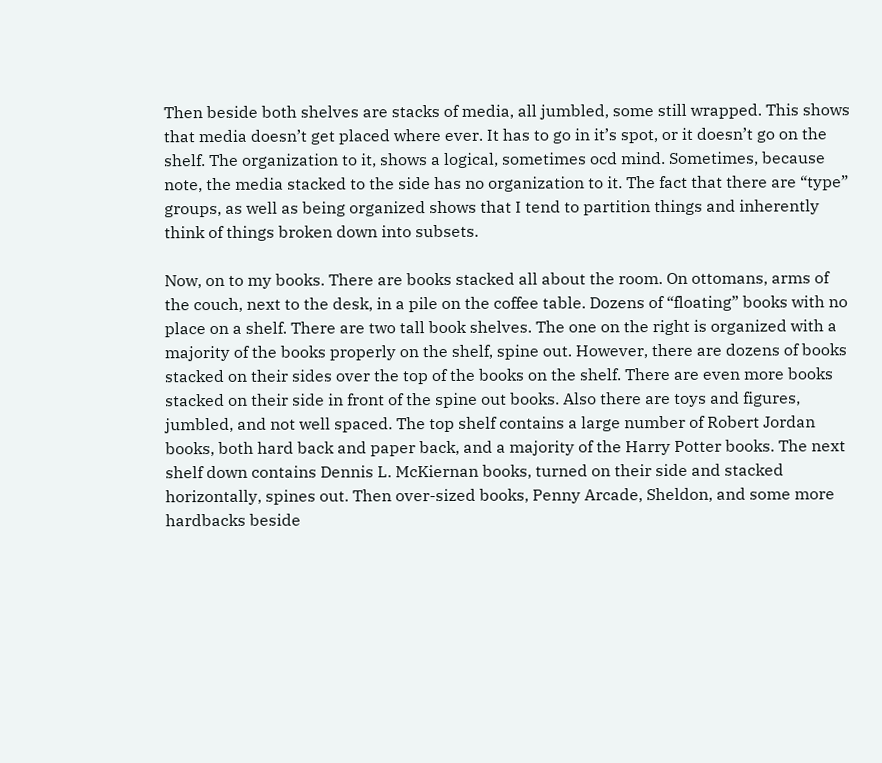Then beside both shelves are stacks of media, all jumbled, some still wrapped. This shows that media doesn’t get placed where ever. It has to go in it’s spot, or it doesn’t go on the shelf. The organization to it, shows a logical, sometimes ocd mind. Sometimes, because note, the media stacked to the side has no organization to it. The fact that there are “type” groups, as well as being organized shows that I tend to partition things and inherently think of things broken down into subsets.

Now, on to my books. There are books stacked all about the room. On ottomans, arms of the couch, next to the desk, in a pile on the coffee table. Dozens of “floating” books with no place on a shelf. There are two tall book shelves. The one on the right is organized with a majority of the books properly on the shelf, spine out. However, there are dozens of books stacked on their sides over the top of the books on the shelf. There are even more books stacked on their side in front of the spine out books. Also there are toys and figures, jumbled, and not well spaced. The top shelf contains a large number of Robert Jordan books, both hard back and paper back, and a majority of the Harry Potter books. The next shelf down contains Dennis L. McKiernan books, turned on their side and stacked horizontally, spines out. Then over-sized books, Penny Arcade, Sheldon, and some more hardbacks beside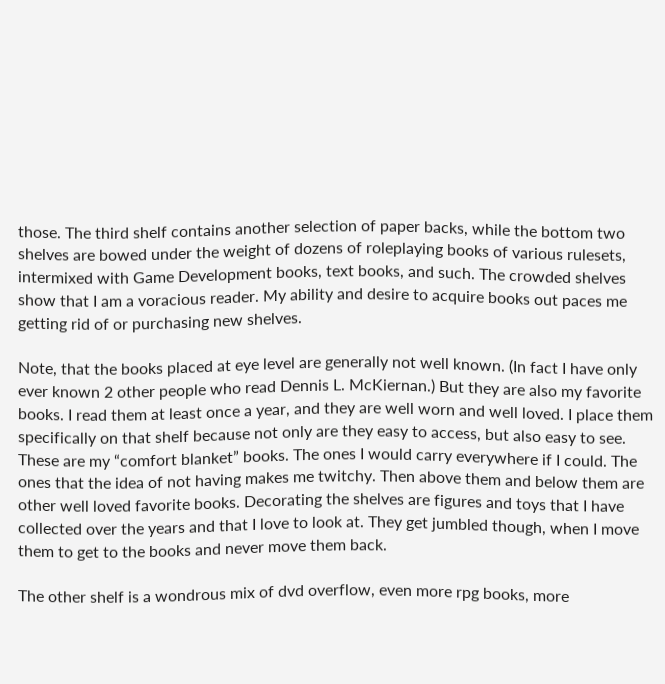those. The third shelf contains another selection of paper backs, while the bottom two shelves are bowed under the weight of dozens of roleplaying books of various rulesets, intermixed with Game Development books, text books, and such. The crowded shelves show that I am a voracious reader. My ability and desire to acquire books out paces me getting rid of or purchasing new shelves.

Note, that the books placed at eye level are generally not well known. (In fact I have only ever known 2 other people who read Dennis L. McKiernan.) But they are also my favorite books. I read them at least once a year, and they are well worn and well loved. I place them specifically on that shelf because not only are they easy to access, but also easy to see. These are my “comfort blanket” books. The ones I would carry everywhere if I could. The ones that the idea of not having makes me twitchy. Then above them and below them are other well loved favorite books. Decorating the shelves are figures and toys that I have collected over the years and that I love to look at. They get jumbled though, when I move them to get to the books and never move them back.

The other shelf is a wondrous mix of dvd overflow, even more rpg books, more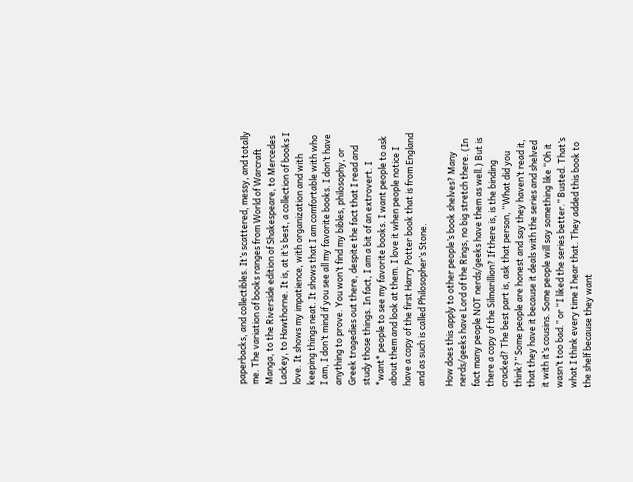paperbacks, and collectibles. It’s scattered, messy, and totally me. The variation of books ranges from World of Warcraft Manga, to the Riverside edition of Shakespeare, to Mercedes Lackey, to Hawthorne. It is, at it’s best, a collection of books I love. It shows my impatience, with organization and with keeping things neat. It shows that I am comfortable with who I am, I don’t mind if you see all my favorite books. I don’t have anything to prove. You won’t find my bibles, philosophy, or Greek tragedies out there, despite the fact that I read and study those things. In fact, I am a bit of an extrovert. I *want* people to see my favorite books. I want people to ask about them and look at them. I love it when people notice I have a copy of the first Harry Potter book that is from England and as such is called Philosopher’s Stone.

How does this apply to other people’s book shelves? Many nerds/geeks have Lord of the Rings, no big stretch there. (In fact many people NOT nerds/geeks have them as well.) But is there a copy of the Silmarillion? If there is, is the binding cracked? The best part is, ask that person, “What did you think?” Some people are honest and say they haven’t read it, that they have it because it deals with the series and shelved it with it’s cousins. Some people will say something like “Oh it wasn’t too bad.” or “I liked the series better.” Busted. That’s what I think every time I hear that. They added this book to the shelf because they want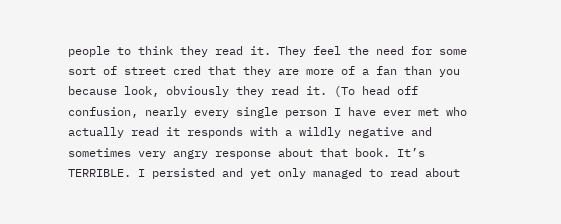people to think they read it. They feel the need for some sort of street cred that they are more of a fan than you because look, obviously they read it. (To head off confusion, nearly every single person I have ever met who actually read it responds with a wildly negative and sometimes very angry response about that book. It’s TERRIBLE. I persisted and yet only managed to read about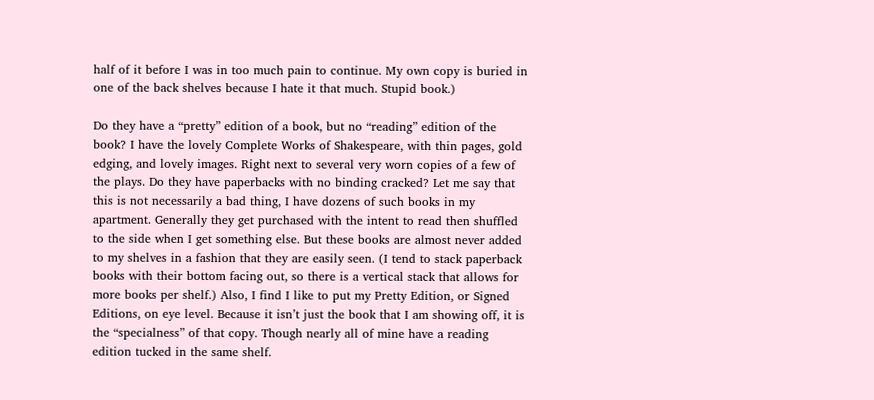half of it before I was in too much pain to continue. My own copy is buried in one of the back shelves because I hate it that much. Stupid book.)

Do they have a “pretty” edition of a book, but no “reading” edition of the book? I have the lovely Complete Works of Shakespeare, with thin pages, gold edging, and lovely images. Right next to several very worn copies of a few of the plays. Do they have paperbacks with no binding cracked? Let me say that this is not necessarily a bad thing, I have dozens of such books in my apartment. Generally they get purchased with the intent to read then shuffled to the side when I get something else. But these books are almost never added to my shelves in a fashion that they are easily seen. (I tend to stack paperback books with their bottom facing out, so there is a vertical stack that allows for more books per shelf.) Also, I find I like to put my Pretty Edition, or Signed Editions, on eye level. Because it isn’t just the book that I am showing off, it is the “specialness” of that copy. Though nearly all of mine have a reading edition tucked in the same shelf.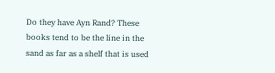Do they have Ayn Rand? These books tend to be the line in the sand as far as a shelf that is used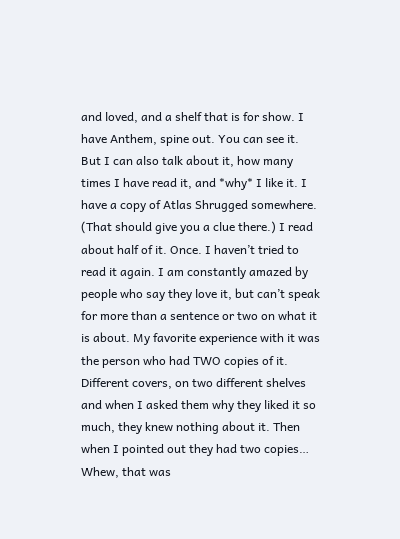and loved, and a shelf that is for show. I have Anthem, spine out. You can see it. But I can also talk about it, how many times I have read it, and *why* I like it. I have a copy of Atlas Shrugged somewhere. (That should give you a clue there.) I read about half of it. Once. I haven’t tried to read it again. I am constantly amazed by people who say they love it, but can’t speak for more than a sentence or two on what it is about. My favorite experience with it was the person who had TWO copies of it. Different covers, on two different shelves and when I asked them why they liked it so much, they knew nothing about it. Then when I pointed out they had two copies… Whew, that was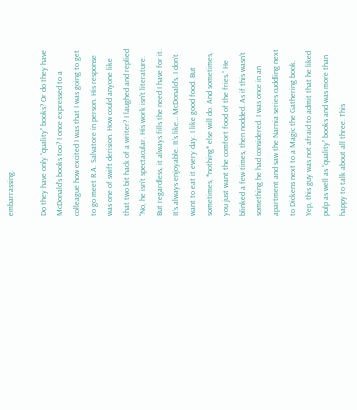embarrassing.

Do they have only “quality” books? Or do they have McDonald’s books too? I once expressed to a colleague how excited I was that I was going to get to go meet R.A. Salvatore in person. His response was one of swift derision. How could anyone like that two bit hack of a writer? I laughed and replied “No, he isn’t spectacular. His work isn’t literature. But regardless, it always fills the need I have for it. It’s always enjoyable. It’s like… McDonald’s. I don’t want to eat it every day. I like good food. But sometimes, *nothing* else will do. And sometimes, you just want the comfort food of the fries.” He blinked a few times, then nodded. As if this wasn’t something he had considered. I was once in an apartment and saw the Narnia series cuddling next to Dickens next to a Magic the Gathering book. Yep, this guy was not afraid to admit that he liked pulp as well as “quality” books and was more than happy to talk about all three. This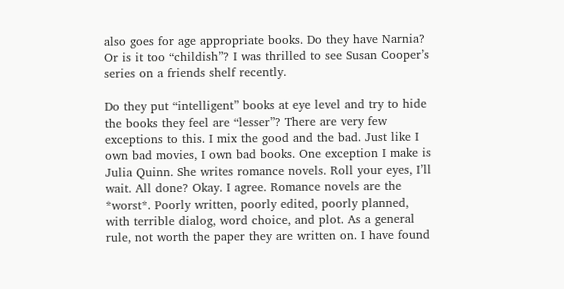also goes for age appropriate books. Do they have Narnia? Or is it too “childish”? I was thrilled to see Susan Cooper’s series on a friends shelf recently.

Do they put “intelligent” books at eye level and try to hide the books they feel are “lesser”? There are very few exceptions to this. I mix the good and the bad. Just like I own bad movies, I own bad books. One exception I make is Julia Quinn. She writes romance novels. Roll your eyes, I’ll wait. All done? Okay. I agree. Romance novels are the *worst*. Poorly written, poorly edited, poorly planned, with terrible dialog, word choice, and plot. As a general rule, not worth the paper they are written on. I have found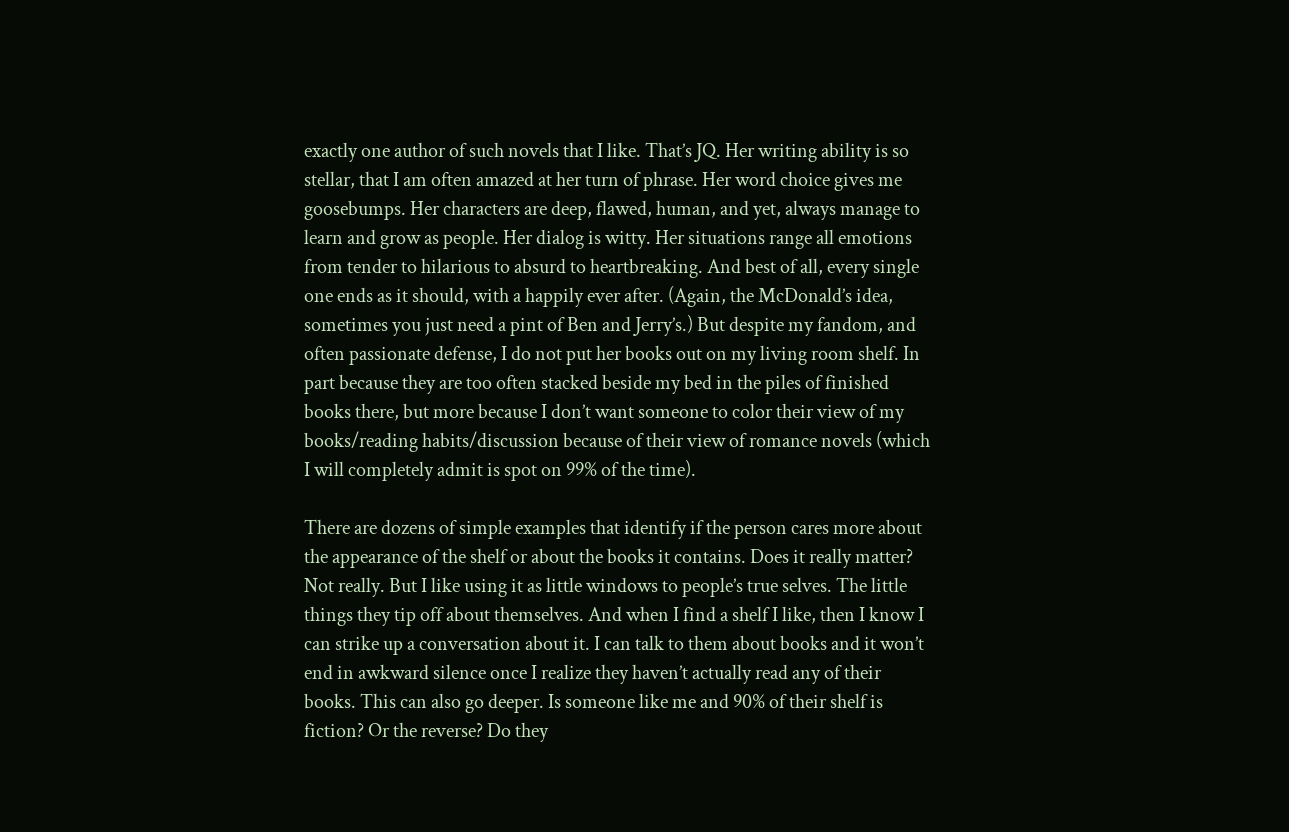exactly one author of such novels that I like. That’s JQ. Her writing ability is so stellar, that I am often amazed at her turn of phrase. Her word choice gives me goosebumps. Her characters are deep, flawed, human, and yet, always manage to learn and grow as people. Her dialog is witty. Her situations range all emotions from tender to hilarious to absurd to heartbreaking. And best of all, every single one ends as it should, with a happily ever after. (Again, the McDonald’s idea, sometimes you just need a pint of Ben and Jerry’s.) But despite my fandom, and often passionate defense, I do not put her books out on my living room shelf. In part because they are too often stacked beside my bed in the piles of finished books there, but more because I don’t want someone to color their view of my books/reading habits/discussion because of their view of romance novels (which I will completely admit is spot on 99% of the time).

There are dozens of simple examples that identify if the person cares more about the appearance of the shelf or about the books it contains. Does it really matter? Not really. But I like using it as little windows to people’s true selves. The little things they tip off about themselves. And when I find a shelf I like, then I know I can strike up a conversation about it. I can talk to them about books and it won’t end in awkward silence once I realize they haven’t actually read any of their books. This can also go deeper. Is someone like me and 90% of their shelf is fiction? Or the reverse? Do they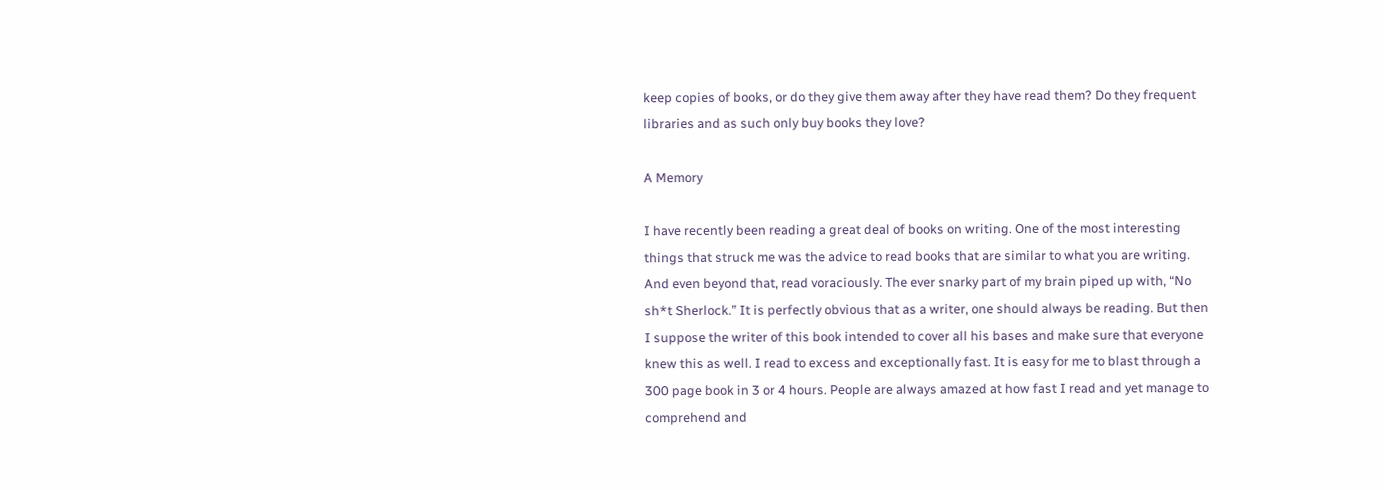keep copies of books, or do they give them away after they have read them? Do they frequent libraries and as such only buy books they love?

A Memory

I have recently been reading a great deal of books on writing. One of the most interesting things that struck me was the advice to read books that are similar to what you are writing. And even beyond that, read voraciously. The ever snarky part of my brain piped up with, “No sh*t Sherlock.” It is perfectly obvious that as a writer, one should always be reading. But then I suppose the writer of this book intended to cover all his bases and make sure that everyone knew this as well. I read to excess and exceptionally fast. It is easy for me to blast through a 300 page book in 3 or 4 hours. People are always amazed at how fast I read and yet manage to comprehend and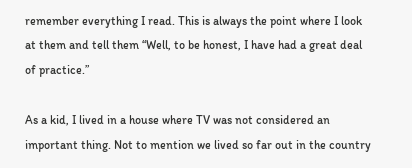remember everything I read. This is always the point where I look at them and tell them “Well, to be honest, I have had a great deal of practice.”

As a kid, I lived in a house where TV was not considered an important thing. Not to mention we lived so far out in the country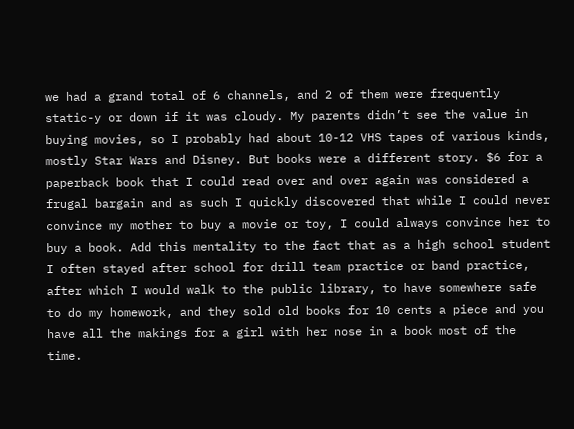we had a grand total of 6 channels, and 2 of them were frequently static-y or down if it was cloudy. My parents didn’t see the value in buying movies, so I probably had about 10-12 VHS tapes of various kinds, mostly Star Wars and Disney. But books were a different story. $6 for a paperback book that I could read over and over again was considered a frugal bargain and as such I quickly discovered that while I could never convince my mother to buy a movie or toy, I could always convince her to buy a book. Add this mentality to the fact that as a high school student I often stayed after school for drill team practice or band practice, after which I would walk to the public library, to have somewhere safe to do my homework, and they sold old books for 10 cents a piece and you have all the makings for a girl with her nose in a book most of the time.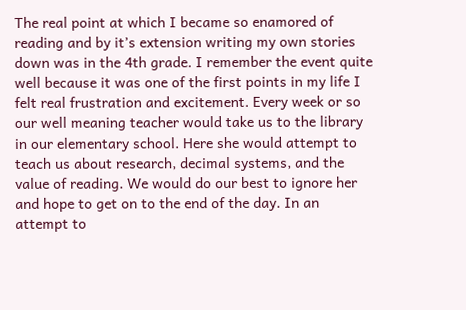The real point at which I became so enamored of reading and by it’s extension writing my own stories down was in the 4th grade. I remember the event quite well because it was one of the first points in my life I felt real frustration and excitement. Every week or so our well meaning teacher would take us to the library in our elementary school. Here she would attempt to teach us about research, decimal systems, and the value of reading. We would do our best to ignore her and hope to get on to the end of the day. In an attempt to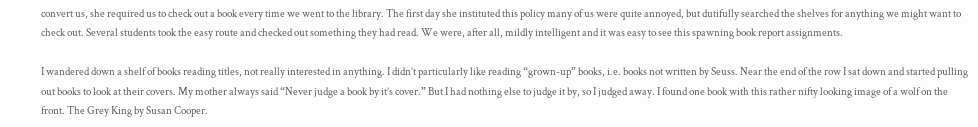convert us, she required us to check out a book every time we went to the library. The first day she instituted this policy many of us were quite annoyed, but dutifully searched the shelves for anything we might want to check out. Several students took the easy route and checked out something they had read. We were, after all, mildly intelligent and it was easy to see this spawning book report assignments.

I wandered down a shelf of books reading titles, not really interested in anything. I didn’t particularly like reading “grown-up” books, i.e. books not written by Seuss. Near the end of the row I sat down and started pulling out books to look at their covers. My mother always said “Never judge a book by it’s cover.” But I had nothing else to judge it by, so I judged away. I found one book with this rather nifty looking image of a wolf on the front. The Grey King by Susan Cooper.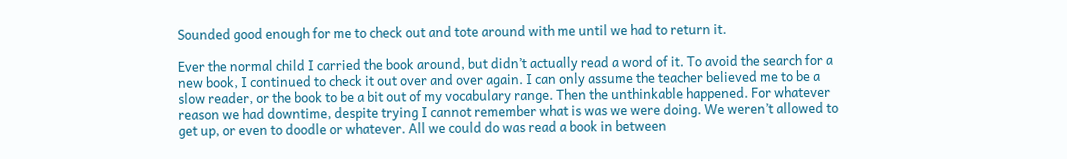Sounded good enough for me to check out and tote around with me until we had to return it.

Ever the normal child I carried the book around, but didn’t actually read a word of it. To avoid the search for a new book, I continued to check it out over and over again. I can only assume the teacher believed me to be a slow reader, or the book to be a bit out of my vocabulary range. Then the unthinkable happened. For whatever reason we had downtime, despite trying I cannot remember what is was we were doing. We weren’t allowed to get up, or even to doodle or whatever. All we could do was read a book in between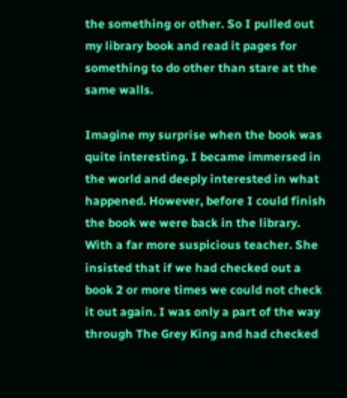the something or other. So I pulled out my library book and read it pages for something to do other than stare at the same walls.

Imagine my surprise when the book was quite interesting. I became immersed in the world and deeply interested in what happened. However, before I could finish the book we were back in the library. With a far more suspicious teacher. She insisted that if we had checked out a book 2 or more times we could not check it out again. I was only a part of the way through The Grey King and had checked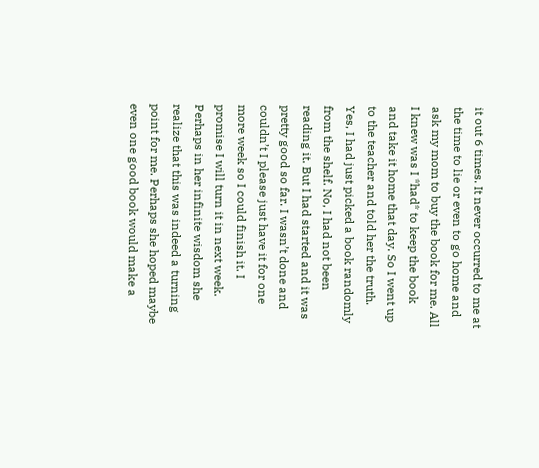it out 6 times. It never occurred to me at the time to lie or even to go home and ask my mom to buy the book for me. All I knew was I *had* to keep the book and take it home that day. So I went up to the teacher and told her the truth. Yes, I had just picked a book randomly from the shelf. No, I had not been reading it. But I had started and it was pretty good so far. I wasn’t done and couldn’t I please just have it for one more week so I could finish it. I promise I will turn it in next week. Perhaps in her infinite wisdom she realize that this was indeed a turning point for me. Perhaps she hoped maybe even one good book would make a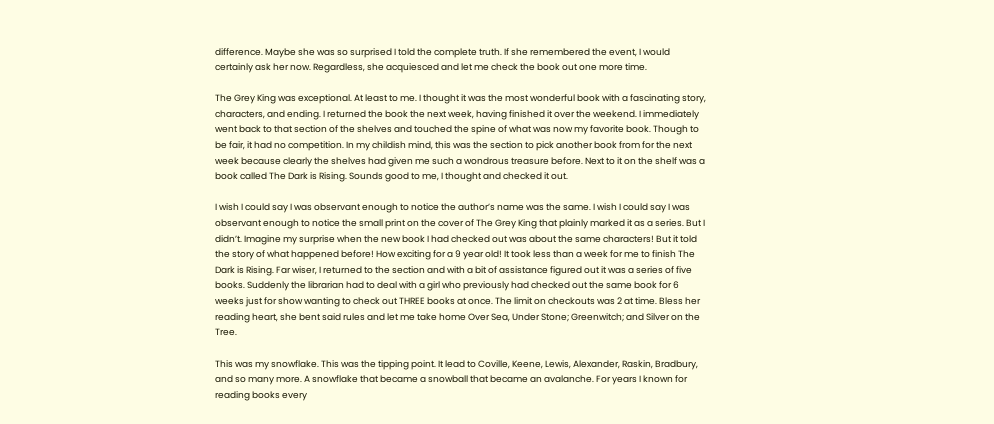difference. Maybe she was so surprised I told the complete truth. If she remembered the event, I would certainly ask her now. Regardless, she acquiesced and let me check the book out one more time.

The Grey King was exceptional. At least to me. I thought it was the most wonderful book with a fascinating story, characters, and ending. I returned the book the next week, having finished it over the weekend. I immediately went back to that section of the shelves and touched the spine of what was now my favorite book. Though to be fair, it had no competition. In my childish mind, this was the section to pick another book from for the next week because clearly the shelves had given me such a wondrous treasure before. Next to it on the shelf was a book called The Dark is Rising. Sounds good to me, I thought and checked it out.

I wish I could say I was observant enough to notice the author’s name was the same. I wish I could say I was observant enough to notice the small print on the cover of The Grey King that plainly marked it as a series. But I didn’t. Imagine my surprise when the new book I had checked out was about the same characters! But it told the story of what happened before! How exciting for a 9 year old! It took less than a week for me to finish The Dark is Rising. Far wiser, I returned to the section and with a bit of assistance figured out it was a series of five books. Suddenly the librarian had to deal with a girl who previously had checked out the same book for 6 weeks just for show wanting to check out THREE books at once. The limit on checkouts was 2 at time. Bless her reading heart, she bent said rules and let me take home Over Sea, Under Stone; Greenwitch; and Silver on the Tree.

This was my snowflake. This was the tipping point. It lead to Coville, Keene, Lewis, Alexander, Raskin, Bradbury, and so many more. A snowflake that became a snowball that became an avalanche. For years I known for reading books every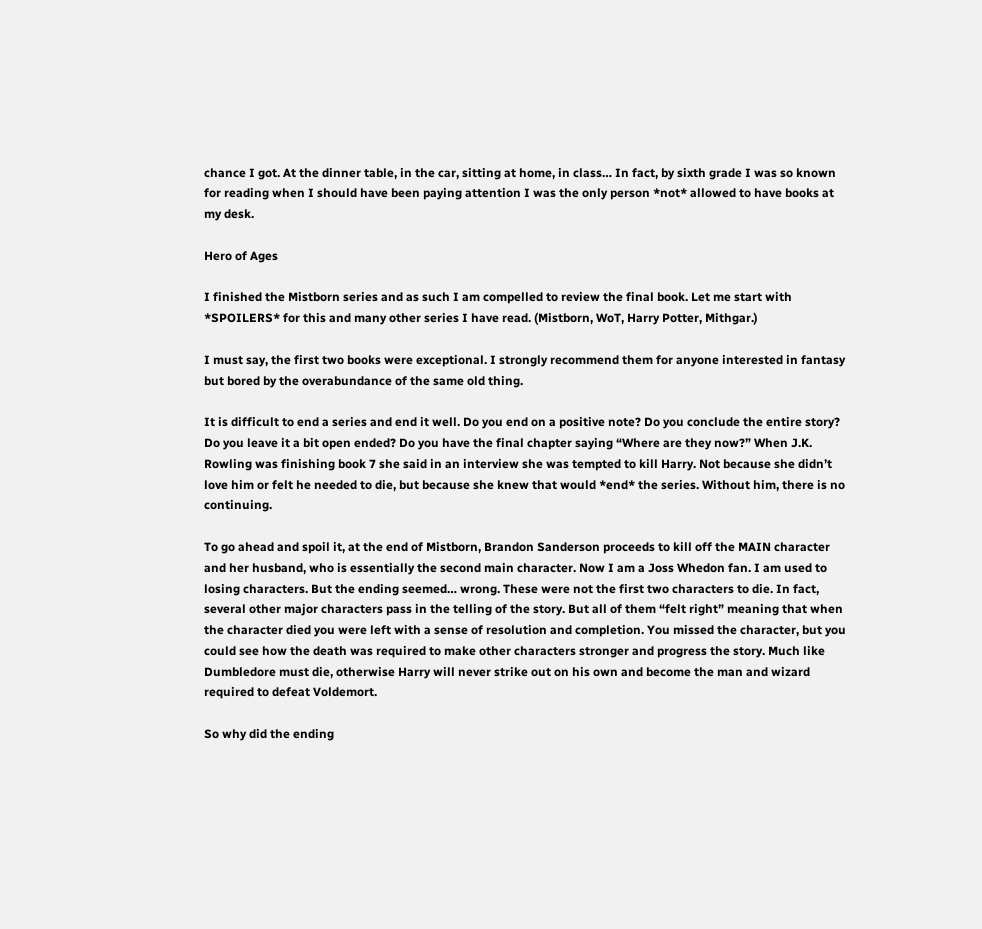chance I got. At the dinner table, in the car, sitting at home, in class… In fact, by sixth grade I was so known for reading when I should have been paying attention I was the only person *not* allowed to have books at my desk.

Hero of Ages

I finished the Mistborn series and as such I am compelled to review the final book. Let me start with *SPOILERS* for this and many other series I have read. (Mistborn, WoT, Harry Potter, Mithgar.)

I must say, the first two books were exceptional. I strongly recommend them for anyone interested in fantasy but bored by the overabundance of the same old thing.

It is difficult to end a series and end it well. Do you end on a positive note? Do you conclude the entire story? Do you leave it a bit open ended? Do you have the final chapter saying “Where are they now?” When J.K. Rowling was finishing book 7 she said in an interview she was tempted to kill Harry. Not because she didn’t love him or felt he needed to die, but because she knew that would *end* the series. Without him, there is no continuing.

To go ahead and spoil it, at the end of Mistborn, Brandon Sanderson proceeds to kill off the MAIN character and her husband, who is essentially the second main character. Now I am a Joss Whedon fan. I am used to losing characters. But the ending seemed… wrong. These were not the first two characters to die. In fact, several other major characters pass in the telling of the story. But all of them “felt right” meaning that when the character died you were left with a sense of resolution and completion. You missed the character, but you could see how the death was required to make other characters stronger and progress the story. Much like Dumbledore must die, otherwise Harry will never strike out on his own and become the man and wizard required to defeat Voldemort.

So why did the ending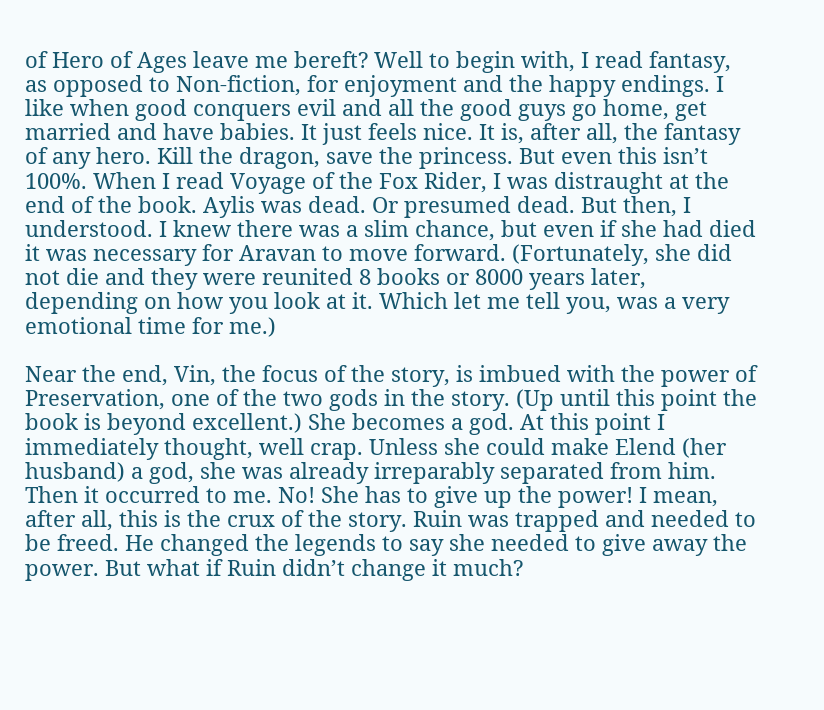of Hero of Ages leave me bereft? Well to begin with, I read fantasy, as opposed to Non-fiction, for enjoyment and the happy endings. I like when good conquers evil and all the good guys go home, get married and have babies. It just feels nice. It is, after all, the fantasy of any hero. Kill the dragon, save the princess. But even this isn’t 100%. When I read Voyage of the Fox Rider, I was distraught at the end of the book. Aylis was dead. Or presumed dead. But then, I understood. I knew there was a slim chance, but even if she had died it was necessary for Aravan to move forward. (Fortunately, she did not die and they were reunited 8 books or 8000 years later, depending on how you look at it. Which let me tell you, was a very emotional time for me.)

Near the end, Vin, the focus of the story, is imbued with the power of Preservation, one of the two gods in the story. (Up until this point the book is beyond excellent.) She becomes a god. At this point I immediately thought, well crap. Unless she could make Elend (her husband) a god, she was already irreparably separated from him. Then it occurred to me. No! She has to give up the power! I mean, after all, this is the crux of the story. Ruin was trapped and needed to be freed. He changed the legends to say she needed to give away the power. But what if Ruin didn’t change it much?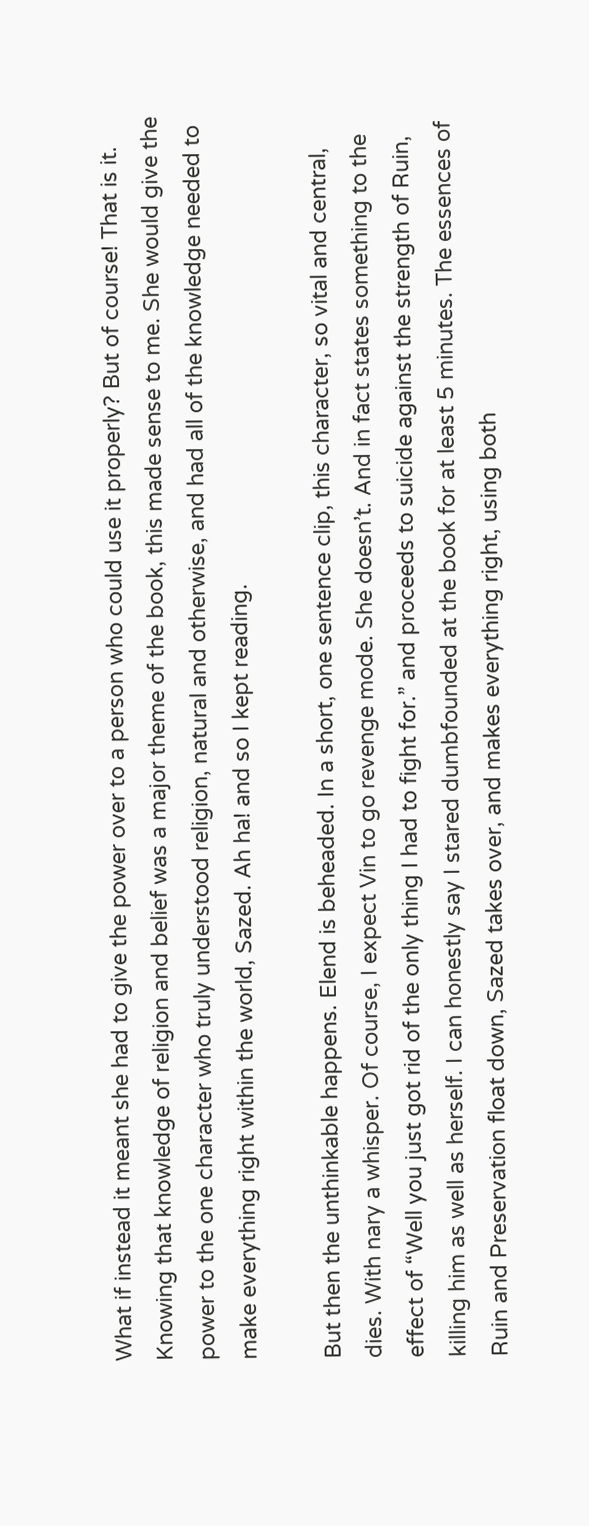What if instead it meant she had to give the power over to a person who could use it properly? But of course! That is it. Knowing that knowledge of religion and belief was a major theme of the book, this made sense to me. She would give the power to the one character who truly understood religion, natural and otherwise, and had all of the knowledge needed to make everything right within the world, Sazed. Ah ha! and so I kept reading.

But then the unthinkable happens. Elend is beheaded. In a short, one sentence clip, this character, so vital and central, dies. With nary a whisper. Of course, I expect Vin to go revenge mode. She doesn’t. And in fact states something to the effect of “Well you just got rid of the only thing I had to fight for.” and proceeds to suicide against the strength of Ruin, killing him as well as herself. I can honestly say I stared dumbfounded at the book for at least 5 minutes. The essences of Ruin and Preservation float down, Sazed takes over, and makes everything right, using both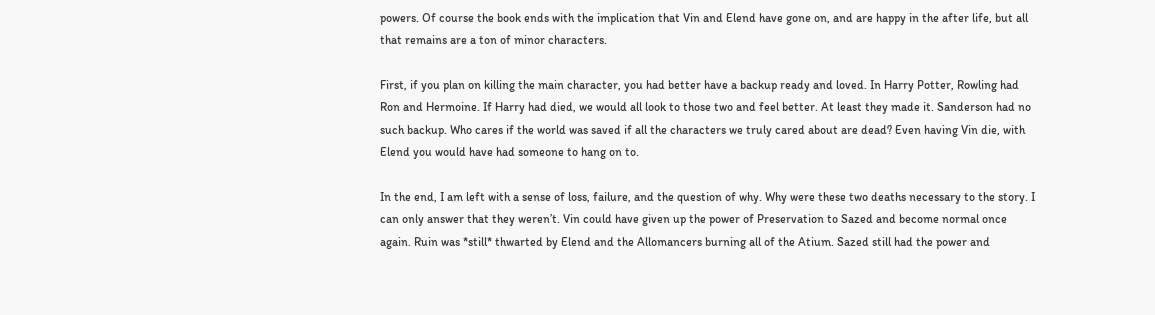powers. Of course the book ends with the implication that Vin and Elend have gone on, and are happy in the after life, but all that remains are a ton of minor characters.

First, if you plan on killing the main character, you had better have a backup ready and loved. In Harry Potter, Rowling had Ron and Hermoine. If Harry had died, we would all look to those two and feel better. At least they made it. Sanderson had no such backup. Who cares if the world was saved if all the characters we truly cared about are dead? Even having Vin die, with Elend you would have had someone to hang on to.

In the end, I am left with a sense of loss, failure, and the question of why. Why were these two deaths necessary to the story. I can only answer that they weren’t. Vin could have given up the power of Preservation to Sazed and become normal once again. Ruin was *still* thwarted by Elend and the Allomancers burning all of the Atium. Sazed still had the power and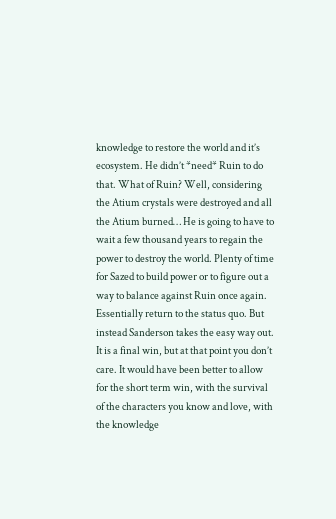knowledge to restore the world and it’s ecosystem. He didn’t *need* Ruin to do that. What of Ruin? Well, considering the Atium crystals were destroyed and all the Atium burned… He is going to have to wait a few thousand years to regain the power to destroy the world. Plenty of time for Sazed to build power or to figure out a way to balance against Ruin once again. Essentially return to the status quo. But instead Sanderson takes the easy way out. It is a final win, but at that point you don’t care. It would have been better to allow for the short term win, with the survival of the characters you know and love, with the knowledge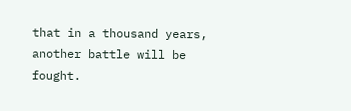that in a thousand years, another battle will be fought.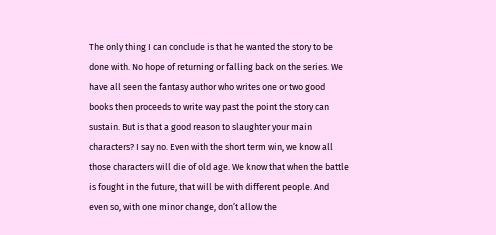The only thing I can conclude is that he wanted the story to be done with. No hope of returning or falling back on the series. We have all seen the fantasy author who writes one or two good books then proceeds to write way past the point the story can sustain. But is that a good reason to slaughter your main characters? I say no. Even with the short term win, we know all those characters will die of old age. We know that when the battle is fought in the future, that will be with different people. And even so, with one minor change, don’t allow the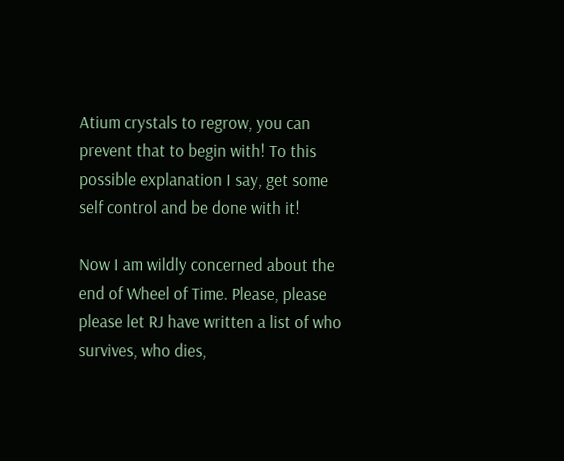Atium crystals to regrow, you can prevent that to begin with! To this possible explanation I say, get some self control and be done with it!

Now I am wildly concerned about the end of Wheel of Time. Please, please please let RJ have written a list of who survives, who dies,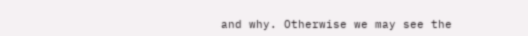and why. Otherwise we may see the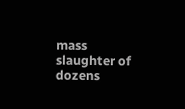mass slaughter of dozens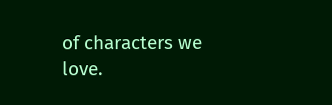of characters we love.